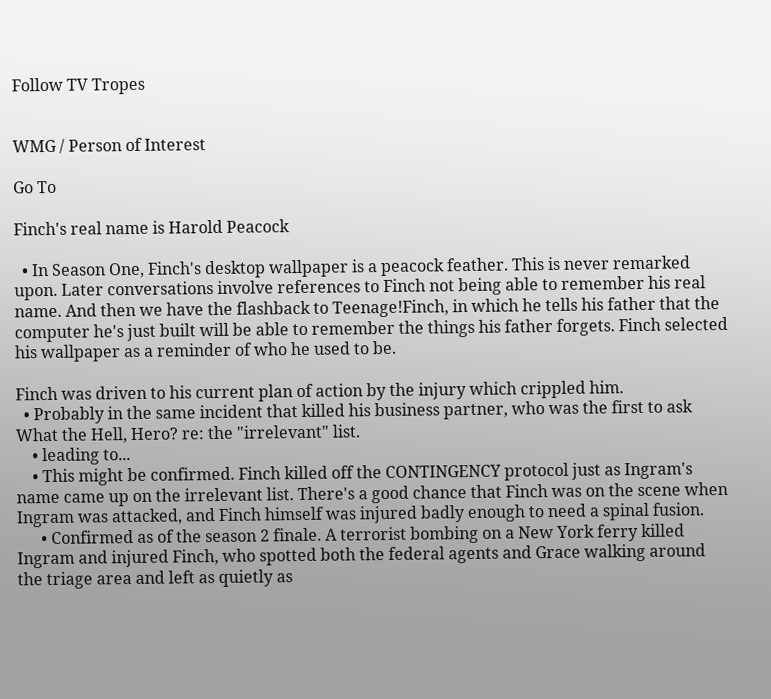Follow TV Tropes


WMG / Person of Interest

Go To

Finch's real name is Harold Peacock

  • In Season One, Finch's desktop wallpaper is a peacock feather. This is never remarked upon. Later conversations involve references to Finch not being able to remember his real name. And then we have the flashback to Teenage!Finch, in which he tells his father that the computer he's just built will be able to remember the things his father forgets. Finch selected his wallpaper as a reminder of who he used to be.

Finch was driven to his current plan of action by the injury which crippled him.
  • Probably in the same incident that killed his business partner, who was the first to ask What the Hell, Hero? re: the "irrelevant" list.
    • leading to...
    • This might be confirmed. Finch killed off the CONTINGENCY protocol just as Ingram's name came up on the irrelevant list. There's a good chance that Finch was on the scene when Ingram was attacked, and Finch himself was injured badly enough to need a spinal fusion.
      • Confirmed as of the season 2 finale. A terrorist bombing on a New York ferry killed Ingram and injured Finch, who spotted both the federal agents and Grace walking around the triage area and left as quietly as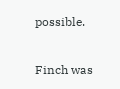possible.

Finch was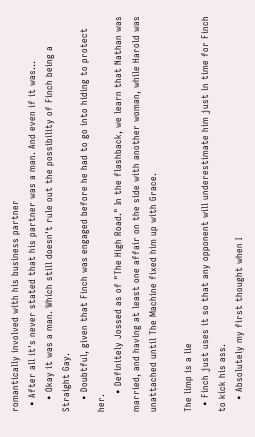romantically involved with his business partner
  • After all it's never stated that his partner was a man. And even if it was...
    • Okay it was a man. Which still doesn't rule out the possibility of Finch being a Straight Gay.
    • Doubtful, given that Finch was engaged before he had to go into hiding to protect her.
      • Definitely Jossed as of "The High Road." In the flashback, we learn that Nathan was married, and having at least one affair on the side with another woman, while Harold was unattached until The Machine fixed him up with Grace.

The limp is a lie
  • Finch just uses it so that any opponent will underestimate him just in time for Finch to kick his ass.
    • Absolutely my first thought when I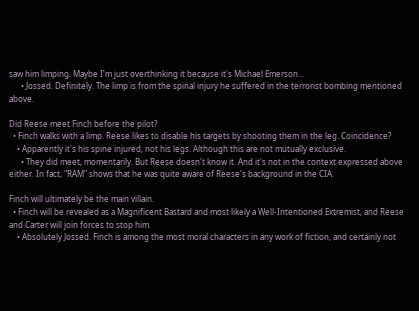saw him limping. Maybe I'm just overthinking it because it's Michael Emerson...
      • Jossed. Definitely. The limp is from the spinal injury he suffered in the terrorist bombing mentioned above.

Did Reese meet Finch before the pilot?
  • Finch walks with a limp. Reese likes to disable his targets by shooting them in the leg. Coincidence?
    • Apparently it's his spine injured, not his legs. Although this are not mutually exclusive.
      • They did meet, momentarily. But Reese doesn't know it. And it's not in the context expressed above either. In fact, "RAM" shows that he was quite aware of Reese's background in the CIA.

Finch will ultimately be the main villain.
  • Finch will be revealed as a Magnificent Bastard and most likely a Well-Intentioned Extremist, and Reese and Carter will join forces to stop him.
    • Absolutely Jossed. Finch is among the most moral characters in any work of fiction, and certainly not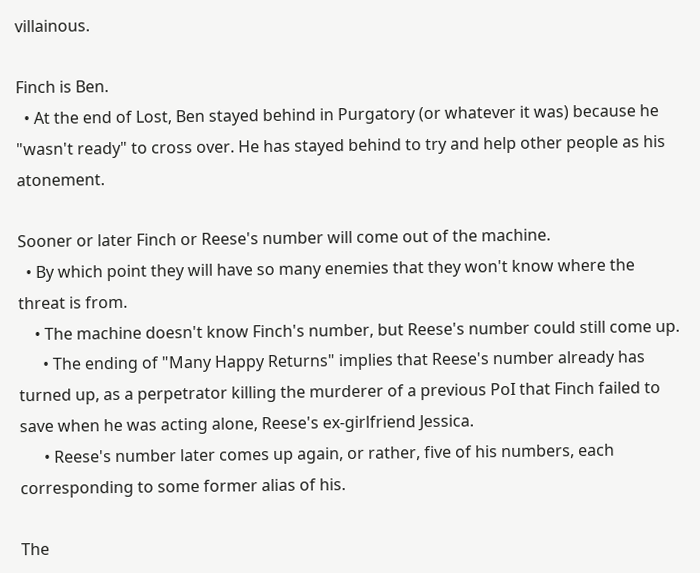villainous.

Finch is Ben.
  • At the end of Lost, Ben stayed behind in Purgatory (or whatever it was) because he "wasn't ready" to cross over. He has stayed behind to try and help other people as his atonement.

Sooner or later Finch or Reese's number will come out of the machine.
  • By which point they will have so many enemies that they won't know where the threat is from.
    • The machine doesn't know Finch's number, but Reese's number could still come up.
      • The ending of "Many Happy Returns" implies that Reese's number already has turned up, as a perpetrator killing the murderer of a previous PoI that Finch failed to save when he was acting alone, Reese's ex-girlfriend Jessica.
      • Reese's number later comes up again, or rather, five of his numbers, each corresponding to some former alias of his.

The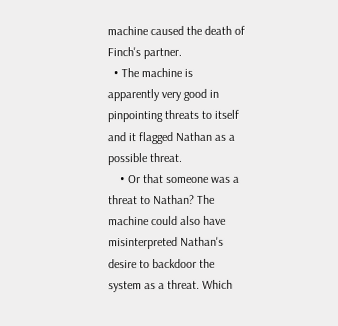machine caused the death of Finch's partner.
  • The machine is apparently very good in pinpointing threats to itself and it flagged Nathan as a possible threat.
    • Or that someone was a threat to Nathan? The machine could also have misinterpreted Nathan's desire to backdoor the system as a threat. Which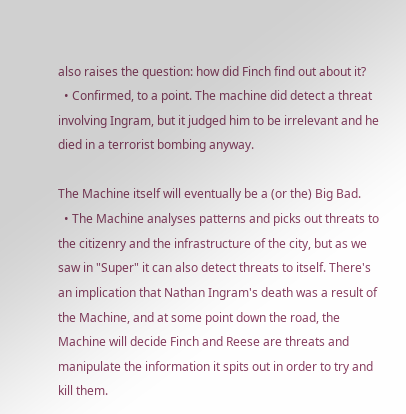also raises the question: how did Finch find out about it?
  • Confirmed, to a point. The machine did detect a threat involving Ingram, but it judged him to be irrelevant and he died in a terrorist bombing anyway.

The Machine itself will eventually be a (or the) Big Bad.
  • The Machine analyses patterns and picks out threats to the citizenry and the infrastructure of the city, but as we saw in "Super" it can also detect threats to itself. There's an implication that Nathan Ingram's death was a result of the Machine, and at some point down the road, the Machine will decide Finch and Reese are threats and manipulate the information it spits out in order to try and kill them.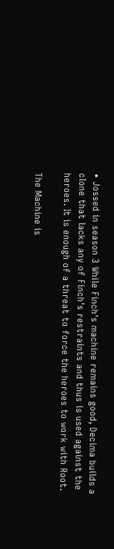• Jossed in season 3 While Finch's machine remains good, Decima builds a clone that lacks any of Finch's restraints and thus is used against the heroes. It is enough of a threat to force the heroes to work with Root.

The Machine is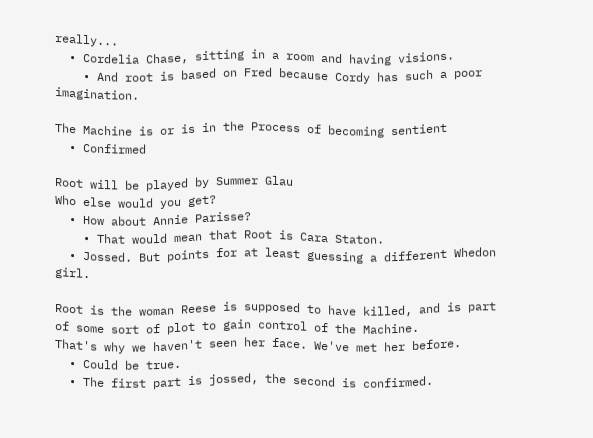really...
  • Cordelia Chase, sitting in a room and having visions.
    • And root is based on Fred because Cordy has such a poor imagination.

The Machine is or is in the Process of becoming sentient
  • Confirmed

Root will be played by Summer Glau
Who else would you get?
  • How about Annie Parisse?
    • That would mean that Root is Cara Staton.
  • Jossed. But points for at least guessing a different Whedon girl.

Root is the woman Reese is supposed to have killed, and is part of some sort of plot to gain control of the Machine.
That's why we haven't seen her face. We've met her before.
  • Could be true.
  • The first part is jossed, the second is confirmed.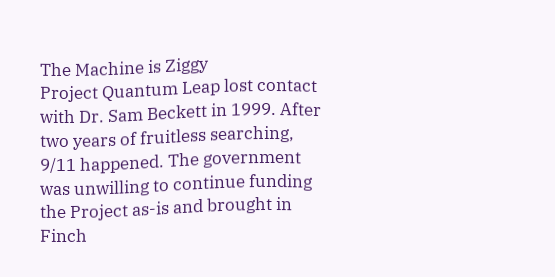The Machine is Ziggy
Project Quantum Leap lost contact with Dr. Sam Beckett in 1999. After two years of fruitless searching, 9/11 happened. The government was unwilling to continue funding the Project as-is and brought in Finch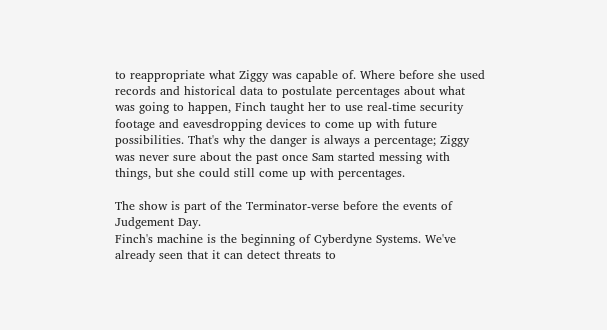to reappropriate what Ziggy was capable of. Where before she used records and historical data to postulate percentages about what was going to happen, Finch taught her to use real-time security footage and eavesdropping devices to come up with future possibilities. That's why the danger is always a percentage; Ziggy was never sure about the past once Sam started messing with things, but she could still come up with percentages.

The show is part of the Terminator-verse before the events of Judgement Day.
Finch's machine is the beginning of Cyberdyne Systems. We've already seen that it can detect threats to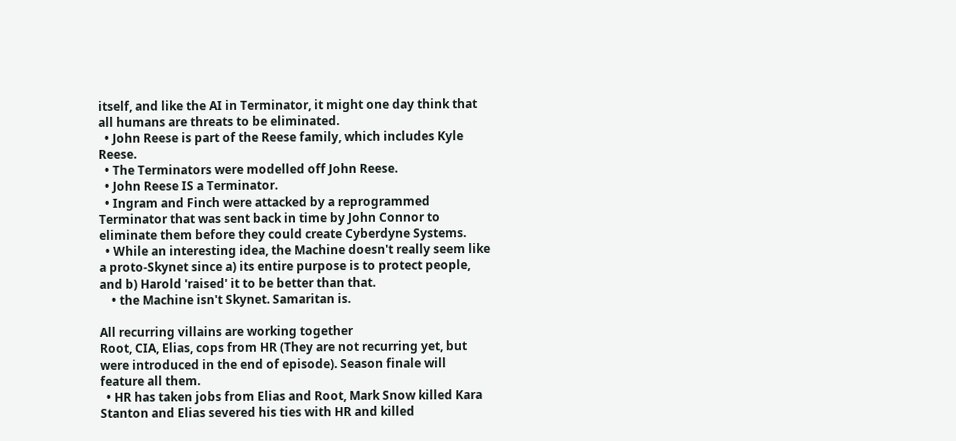itself, and like the AI in Terminator, it might one day think that all humans are threats to be eliminated.
  • John Reese is part of the Reese family, which includes Kyle Reese.
  • The Terminators were modelled off John Reese.
  • John Reese IS a Terminator.
  • Ingram and Finch were attacked by a reprogrammed Terminator that was sent back in time by John Connor to eliminate them before they could create Cyberdyne Systems.
  • While an interesting idea, the Machine doesn't really seem like a proto-Skynet since a) its entire purpose is to protect people, and b) Harold 'raised' it to be better than that.
    • the Machine isn't Skynet. Samaritan is.

All recurring villains are working together
Root, CIA, Elias, cops from HR (They are not recurring yet, but were introduced in the end of episode). Season finale will feature all them.
  • HR has taken jobs from Elias and Root, Mark Snow killed Kara Stanton and Elias severed his ties with HR and killed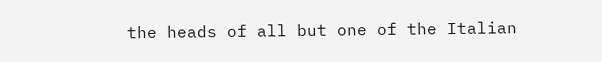the heads of all but one of the Italian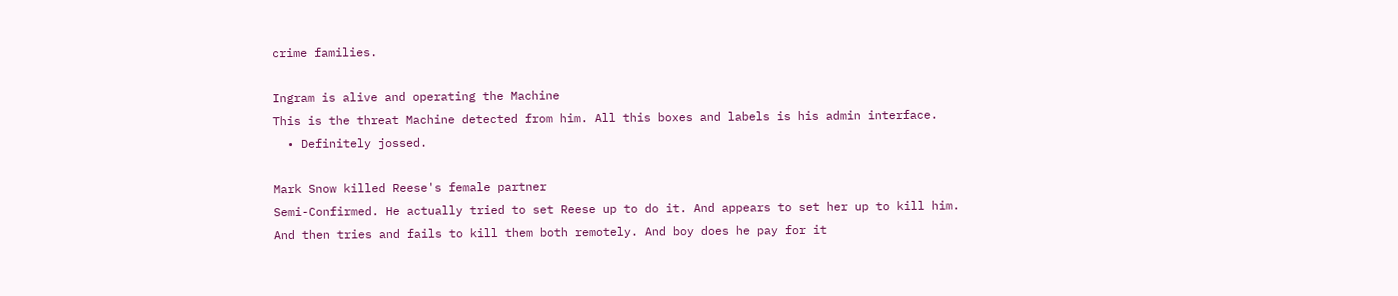crime families.

Ingram is alive and operating the Machine
This is the threat Machine detected from him. All this boxes and labels is his admin interface.
  • Definitely jossed.

Mark Snow killed Reese's female partner
Semi-Confirmed. He actually tried to set Reese up to do it. And appears to set her up to kill him. And then tries and fails to kill them both remotely. And boy does he pay for it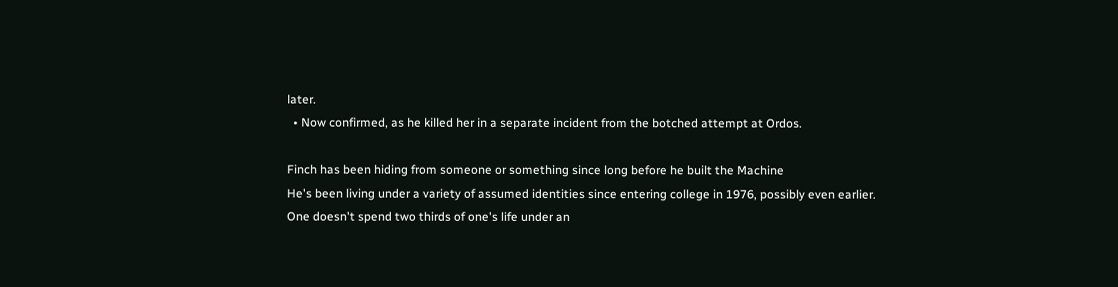later.
  • Now confirmed, as he killed her in a separate incident from the botched attempt at Ordos.

Finch has been hiding from someone or something since long before he built the Machine
He's been living under a variety of assumed identities since entering college in 1976, possibly even earlier. One doesn't spend two thirds of one's life under an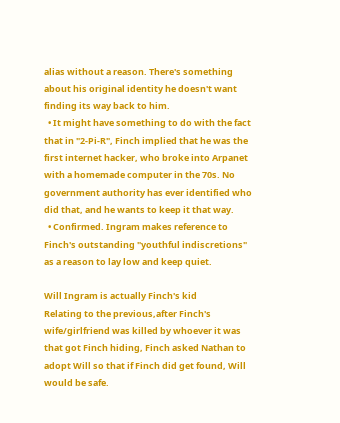alias without a reason. There's something about his original identity he doesn't want finding its way back to him.
  • It might have something to do with the fact that in "2-Pi-R", Finch implied that he was the first internet hacker, who broke into Arpanet with a homemade computer in the 70s. No government authority has ever identified who did that, and he wants to keep it that way.
  • Confirmed. Ingram makes reference to Finch's outstanding "youthful indiscretions" as a reason to lay low and keep quiet.

Will Ingram is actually Finch's kid
Relating to the previous,after Finch's wife/girlfriend was killed by whoever it was that got Finch hiding, Finch asked Nathan to adopt Will so that if Finch did get found, Will would be safe.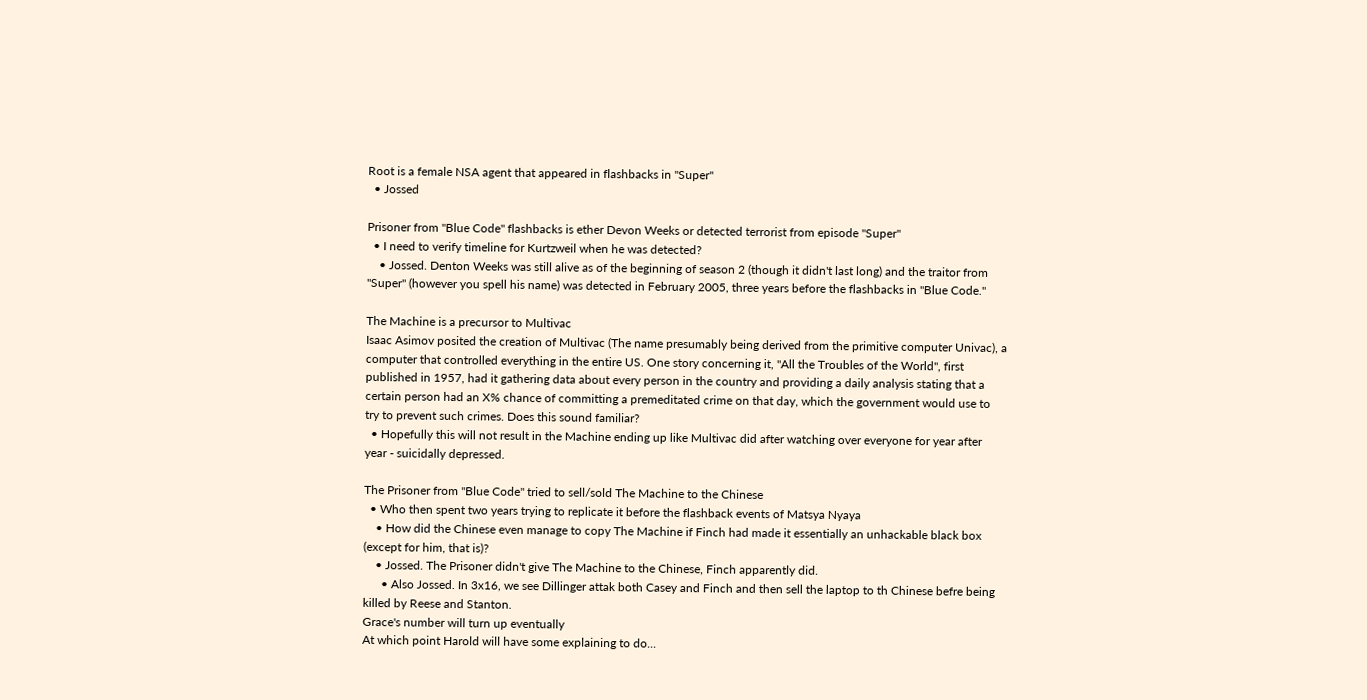Root is a female NSA agent that appeared in flashbacks in "Super"
  • Jossed

Prisoner from "Blue Code" flashbacks is ether Devon Weeks or detected terrorist from episode "Super"
  • I need to verify timeline for Kurtzweil when he was detected?
    • Jossed. Denton Weeks was still alive as of the beginning of season 2 (though it didn't last long) and the traitor from "Super" (however you spell his name) was detected in February 2005, three years before the flashbacks in "Blue Code."

The Machine is a precursor to Multivac
Isaac Asimov posited the creation of Multivac (The name presumably being derived from the primitive computer Univac), a computer that controlled everything in the entire US. One story concerning it, "All the Troubles of the World", first published in 1957, had it gathering data about every person in the country and providing a daily analysis stating that a certain person had an X% chance of committing a premeditated crime on that day, which the government would use to try to prevent such crimes. Does this sound familiar?
  • Hopefully this will not result in the Machine ending up like Multivac did after watching over everyone for year after year - suicidally depressed.

The Prisoner from "Blue Code" tried to sell/sold The Machine to the Chinese
  • Who then spent two years trying to replicate it before the flashback events of Matsya Nyaya
    • How did the Chinese even manage to copy The Machine if Finch had made it essentially an unhackable black box (except for him, that is)?
    • Jossed. The Prisoner didn't give The Machine to the Chinese, Finch apparently did.
      • Also Jossed. In 3x16, we see Dillinger attak both Casey and Finch and then sell the laptop to th Chinese befre being killed by Reese and Stanton.
Grace's number will turn up eventually
At which point Harold will have some explaining to do...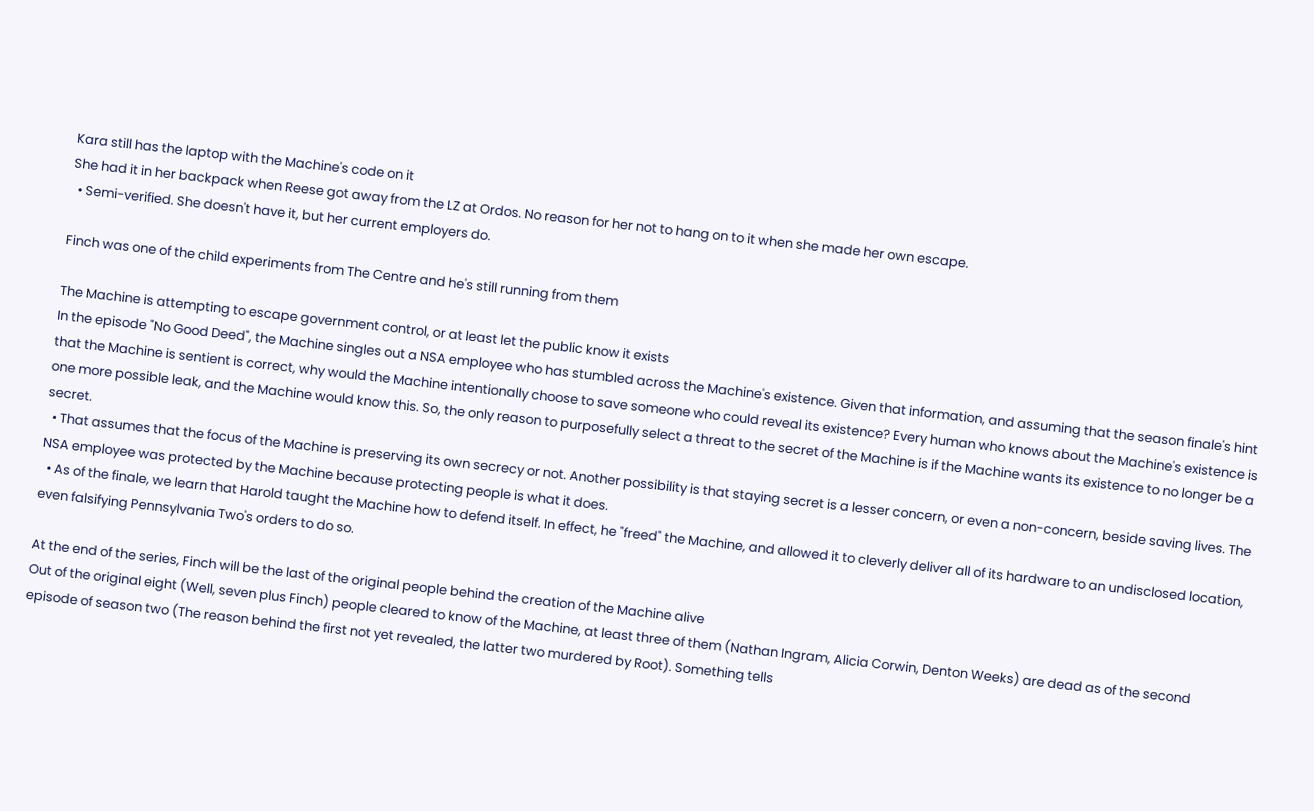Kara still has the laptop with the Machine's code on it
She had it in her backpack when Reese got away from the LZ at Ordos. No reason for her not to hang on to it when she made her own escape.
  • Semi-verified. She doesn't have it, but her current employers do.

Finch was one of the child experiments from The Centre and he's still running from them

The Machine is attempting to escape government control, or at least let the public know it exists
In the episode "No Good Deed", the Machine singles out a NSA employee who has stumbled across the Machine's existence. Given that information, and assuming that the season finale's hint that the Machine is sentient is correct, why would the Machine intentionally choose to save someone who could reveal its existence? Every human who knows about the Machine's existence is one more possible leak, and the Machine would know this. So, the only reason to purposefully select a threat to the secret of the Machine is if the Machine wants its existence to no longer be a secret.
  • That assumes that the focus of the Machine is preserving its own secrecy or not. Another possibility is that staying secret is a lesser concern, or even a non-concern, beside saving lives. The NSA employee was protected by the Machine because protecting people is what it does.
  • As of the finale, we learn that Harold taught the Machine how to defend itself. In effect, he "freed" the Machine, and allowed it to cleverly deliver all of its hardware to an undisclosed location, even falsifying Pennsylvania Two's orders to do so.

At the end of the series, Finch will be the last of the original people behind the creation of the Machine alive
Out of the original eight (Well, seven plus Finch) people cleared to know of the Machine, at least three of them (Nathan Ingram, Alicia Corwin, Denton Weeks) are dead as of the second episode of season two (The reason behind the first not yet revealed, the latter two murdered by Root). Something tells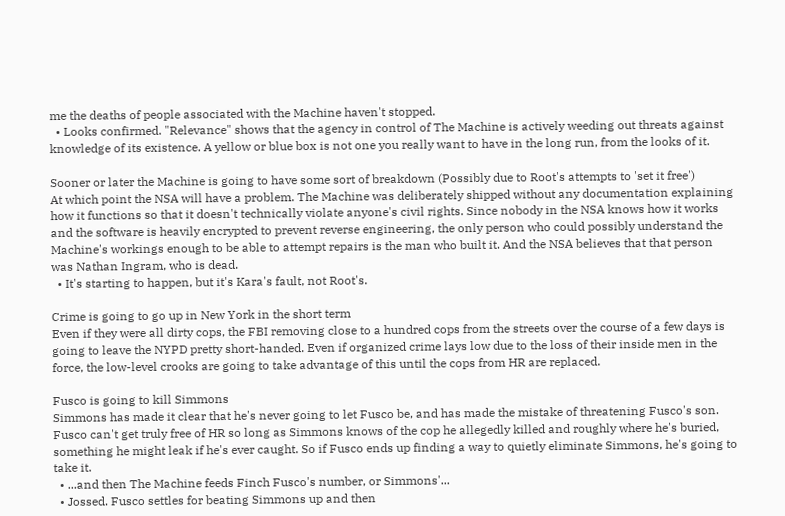me the deaths of people associated with the Machine haven't stopped.
  • Looks confirmed. "Relevance" shows that the agency in control of The Machine is actively weeding out threats against knowledge of its existence. A yellow or blue box is not one you really want to have in the long run, from the looks of it.

Sooner or later the Machine is going to have some sort of breakdown (Possibly due to Root's attempts to 'set it free')
At which point the NSA will have a problem. The Machine was deliberately shipped without any documentation explaining how it functions so that it doesn't technically violate anyone's civil rights. Since nobody in the NSA knows how it works and the software is heavily encrypted to prevent reverse engineering, the only person who could possibly understand the Machine's workings enough to be able to attempt repairs is the man who built it. And the NSA believes that that person was Nathan Ingram, who is dead.
  • It's starting to happen, but it's Kara's fault, not Root's.

Crime is going to go up in New York in the short term
Even if they were all dirty cops, the FBI removing close to a hundred cops from the streets over the course of a few days is going to leave the NYPD pretty short-handed. Even if organized crime lays low due to the loss of their inside men in the force, the low-level crooks are going to take advantage of this until the cops from HR are replaced.

Fusco is going to kill Simmons
Simmons has made it clear that he's never going to let Fusco be, and has made the mistake of threatening Fusco's son. Fusco can't get truly free of HR so long as Simmons knows of the cop he allegedly killed and roughly where he's buried, something he might leak if he's ever caught. So if Fusco ends up finding a way to quietly eliminate Simmons, he's going to take it.
  • ...and then The Machine feeds Finch Fusco's number, or Simmons'...
  • Jossed. Fusco settles for beating Simmons up and then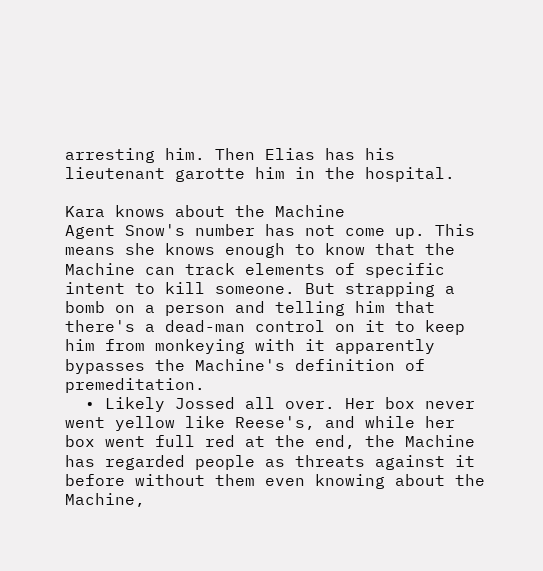arresting him. Then Elias has his lieutenant garotte him in the hospital.

Kara knows about the Machine
Agent Snow's number has not come up. This means she knows enough to know that the Machine can track elements of specific intent to kill someone. But strapping a bomb on a person and telling him that there's a dead-man control on it to keep him from monkeying with it apparently bypasses the Machine's definition of premeditation.
  • Likely Jossed all over. Her box never went yellow like Reese's, and while her box went full red at the end, the Machine has regarded people as threats against it before without them even knowing about the Machine,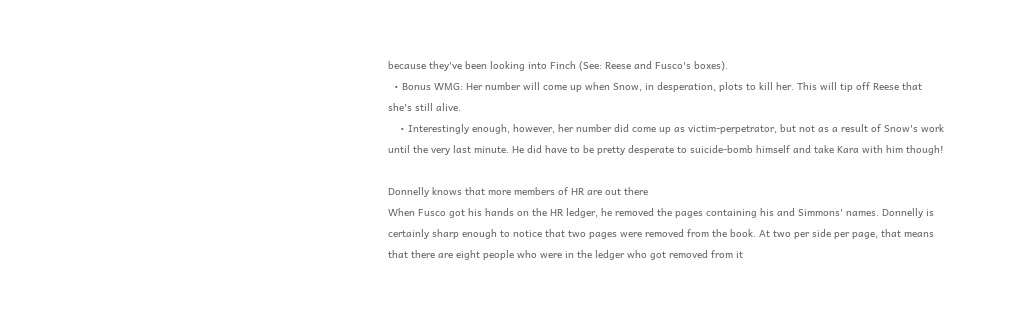because they've been looking into Finch (See: Reese and Fusco's boxes).
  • Bonus WMG: Her number will come up when Snow, in desperation, plots to kill her. This will tip off Reese that she's still alive.
    • Interestingly enough, however, her number did come up as victim-perpetrator, but not as a result of Snow's work until the very last minute. He did have to be pretty desperate to suicide-bomb himself and take Kara with him though!

Donnelly knows that more members of HR are out there
When Fusco got his hands on the HR ledger, he removed the pages containing his and Simmons' names. Donnelly is certainly sharp enough to notice that two pages were removed from the book. At two per side per page, that means that there are eight people who were in the ledger who got removed from it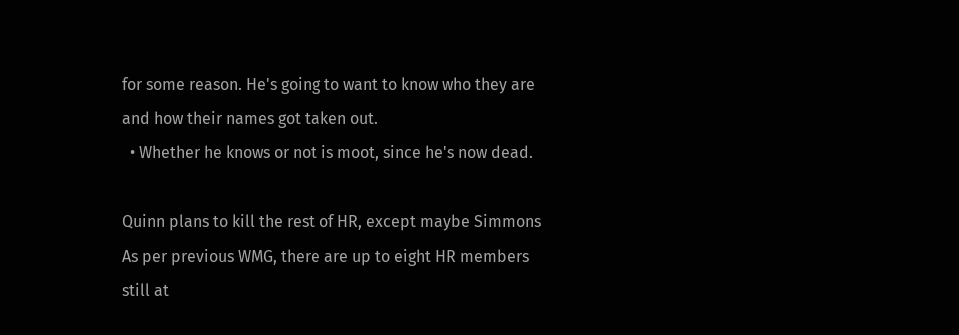for some reason. He's going to want to know who they are and how their names got taken out.
  • Whether he knows or not is moot, since he's now dead.

Quinn plans to kill the rest of HR, except maybe Simmons
As per previous WMG, there are up to eight HR members still at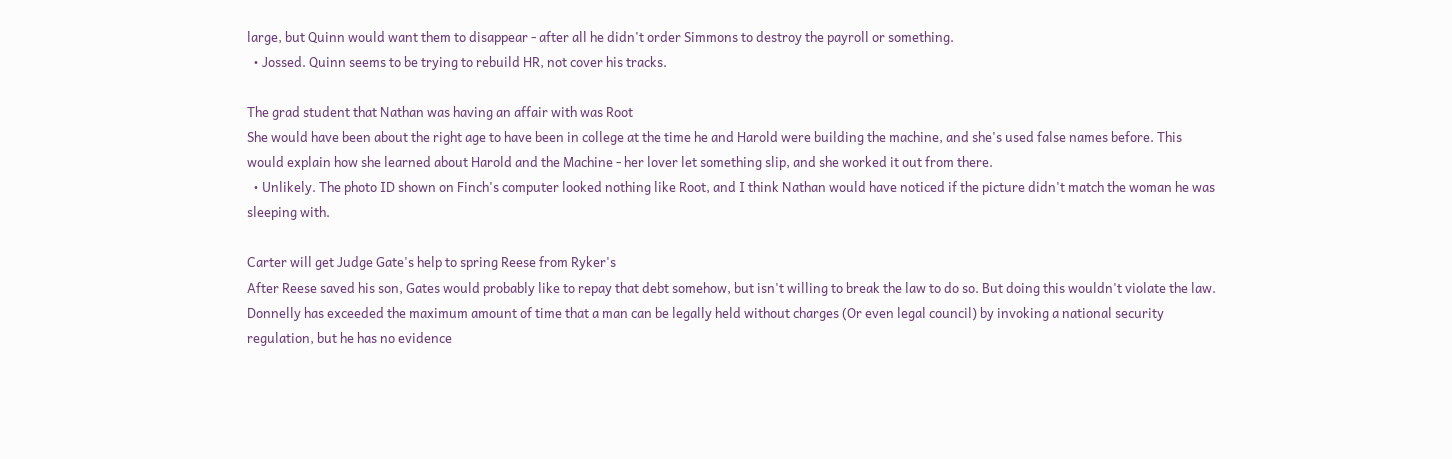large, but Quinn would want them to disappear - after all he didn't order Simmons to destroy the payroll or something.
  • Jossed. Quinn seems to be trying to rebuild HR, not cover his tracks.

The grad student that Nathan was having an affair with was Root
She would have been about the right age to have been in college at the time he and Harold were building the machine, and she's used false names before. This would explain how she learned about Harold and the Machine - her lover let something slip, and she worked it out from there.
  • Unlikely. The photo ID shown on Finch's computer looked nothing like Root, and I think Nathan would have noticed if the picture didn't match the woman he was sleeping with.

Carter will get Judge Gate's help to spring Reese from Ryker's
After Reese saved his son, Gates would probably like to repay that debt somehow, but isn't willing to break the law to do so. But doing this wouldn't violate the law. Donnelly has exceeded the maximum amount of time that a man can be legally held without charges (Or even legal council) by invoking a national security regulation, but he has no evidence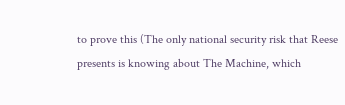to prove this (The only national security risk that Reese presents is knowing about The Machine, which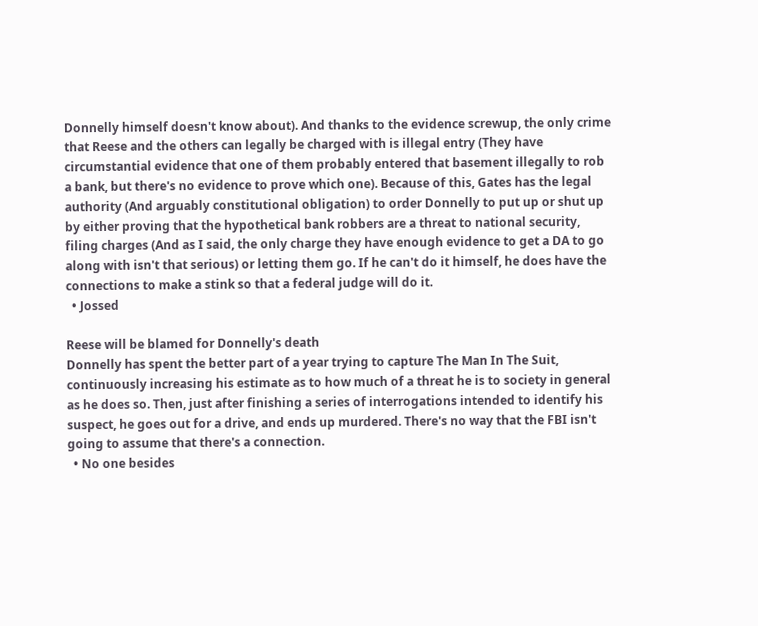Donnelly himself doesn't know about). And thanks to the evidence screwup, the only crime that Reese and the others can legally be charged with is illegal entry (They have circumstantial evidence that one of them probably entered that basement illegally to rob a bank, but there's no evidence to prove which one). Because of this, Gates has the legal authority (And arguably constitutional obligation) to order Donnelly to put up or shut up by either proving that the hypothetical bank robbers are a threat to national security, filing charges (And as I said, the only charge they have enough evidence to get a DA to go along with isn't that serious) or letting them go. If he can't do it himself, he does have the connections to make a stink so that a federal judge will do it.
  • Jossed

Reese will be blamed for Donnelly's death
Donnelly has spent the better part of a year trying to capture The Man In The Suit, continuously increasing his estimate as to how much of a threat he is to society in general as he does so. Then, just after finishing a series of interrogations intended to identify his suspect, he goes out for a drive, and ends up murdered. There's no way that the FBI isn't going to assume that there's a connection.
  • No one besides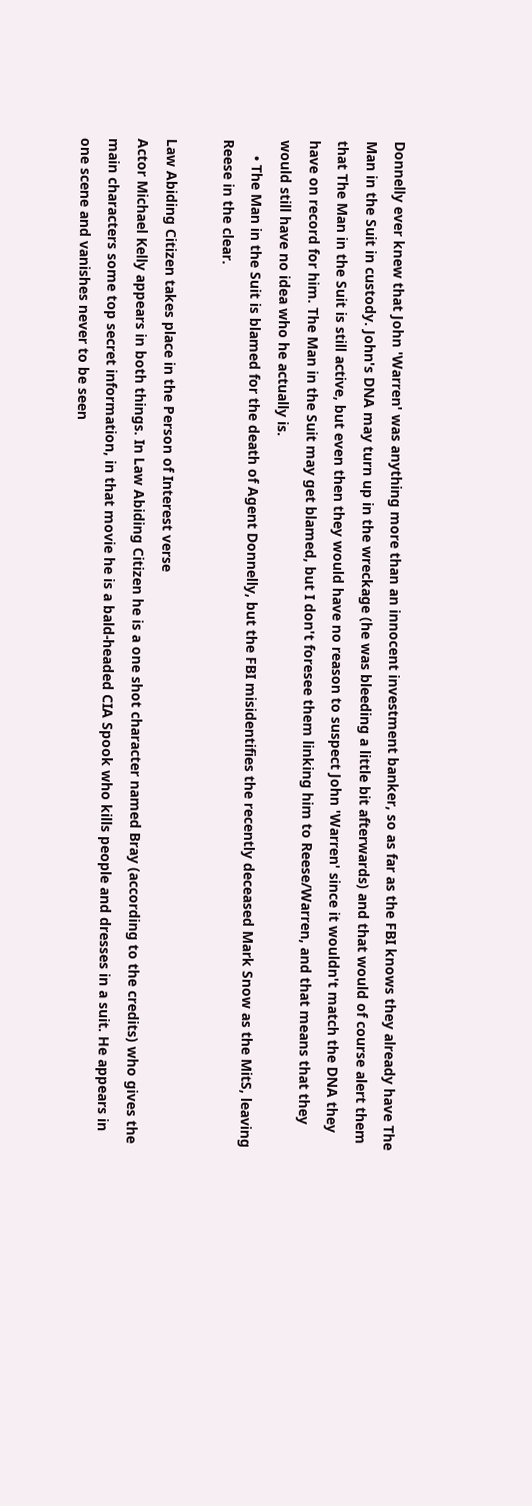Donnelly ever knew that John 'Warren' was anything more than an innocent investment banker, so as far as the FBI knows they already have The Man in the Suit in custody. John's DNA may turn up in the wreckage (he was bleeding a little bit afterwards) and that would of course alert them that The Man in the Suit is still active, but even then they would have no reason to suspect John 'Warren' since it wouldn't match the DNA they have on record for him. The Man in the Suit may get blamed, but I don't foresee them linking him to Reese/Warren, and that means that they would still have no idea who he actually is.
    • The Man in the Suit is blamed for the death of Agent Donnelly, but the FBI misidentifies the recently deceased Mark Snow as the MitS, leaving Reese in the clear.

Law Abiding Citizen takes place in the Person of Interest verse
Actor Michael Kelly appears in both things. In Law Abiding Citizen he is a one shot character named Bray (according to the credits) who gives the main characters some top secret information, in that movie he is a bald-headed CIA Spook who kills people and dresses in a suit. He appears in one scene and vanishes never to be seen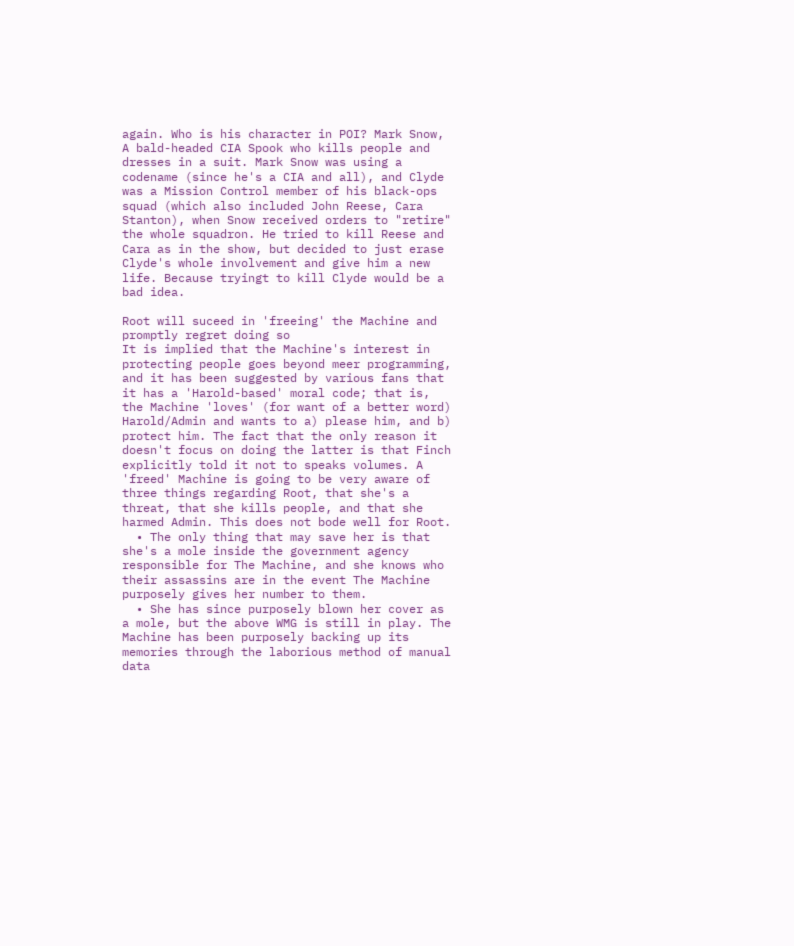again. Who is his character in POI? Mark Snow, A bald-headed CIA Spook who kills people and dresses in a suit. Mark Snow was using a codename (since he's a CIA and all), and Clyde was a Mission Control member of his black-ops squad (which also included John Reese, Cara Stanton), when Snow received orders to "retire" the whole squadron. He tried to kill Reese and Cara as in the show, but decided to just erase Clyde's whole involvement and give him a new life. Because tryingt to kill Clyde would be a bad idea.

Root will suceed in 'freeing' the Machine and promptly regret doing so
It is implied that the Machine's interest in protecting people goes beyond meer programming, and it has been suggested by various fans that it has a 'Harold-based' moral code; that is, the Machine 'loves' (for want of a better word) Harold/Admin and wants to a) please him, and b) protect him. The fact that the only reason it doesn't focus on doing the latter is that Finch explicitly told it not to speaks volumes. A 'freed' Machine is going to be very aware of three things regarding Root, that she's a threat, that she kills people, and that she harmed Admin. This does not bode well for Root.
  • The only thing that may save her is that she's a mole inside the government agency responsible for The Machine, and she knows who their assassins are in the event The Machine purposely gives her number to them.
  • She has since purposely blown her cover as a mole, but the above WMG is still in play. The Machine has been purposely backing up its memories through the laborious method of manual data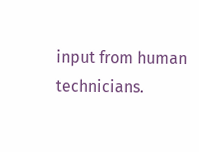input from human technicians.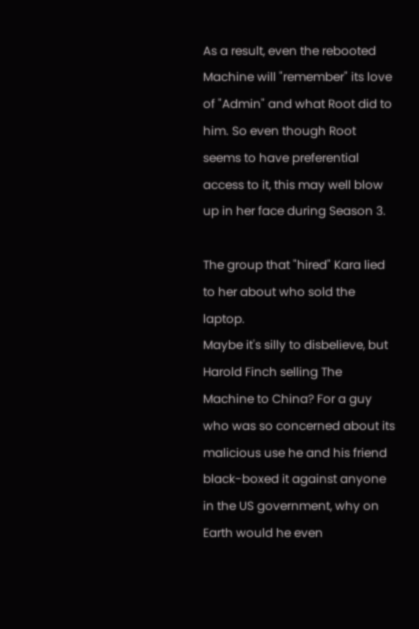As a result, even the rebooted Machine will "remember" its love of "Admin" and what Root did to him. So even though Root seems to have preferential access to it, this may well blow up in her face during Season 3.

The group that "hired" Kara lied to her about who sold the laptop.
Maybe it's silly to disbelieve, but Harold Finch selling The Machine to China? For a guy who was so concerned about its malicious use he and his friend black-boxed it against anyone in the US government, why on Earth would he even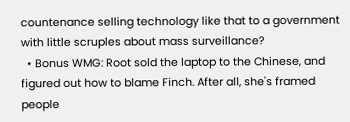countenance selling technology like that to a government with little scruples about mass surveillance?
  • Bonus WMG: Root sold the laptop to the Chinese, and figured out how to blame Finch. After all, she's framed people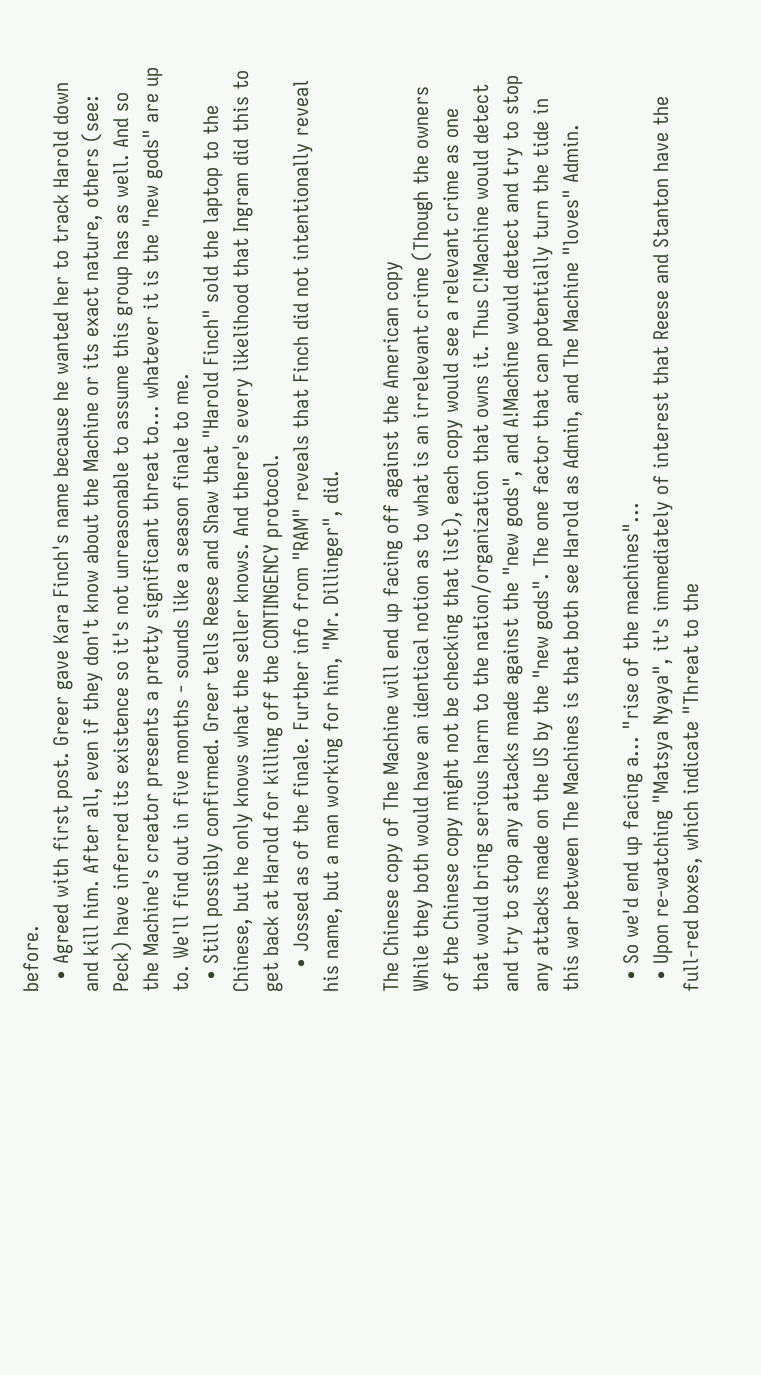before.
  • Agreed with first post. Greer gave Kara Finch's name because he wanted her to track Harold down and kill him. After all, even if they don't know about the Machine or its exact nature, others (see: Peck) have inferred its existence so it's not unreasonable to assume this group has as well. And so the Machine's creator presents a pretty significant threat to... whatever it is the "new gods" are up to. We'll find out in five months - sounds like a season finale to me.
  • Still possibly confirmed. Greer tells Reese and Shaw that "Harold Finch" sold the laptop to the Chinese, but he only knows what the seller knows. And there's every likelihood that Ingram did this to get back at Harold for killing off the CONTINGENCY protocol.
    • Jossed as of the finale. Further info from "RAM" reveals that Finch did not intentionally reveal his name, but a man working for him, "Mr. Dillinger", did.

The Chinese copy of The Machine will end up facing off against the American copy
While they both would have an identical notion as to what is an irrelevant crime (Though the owners of the Chinese copy might not be checking that list), each copy would see a relevant crime as one that would bring serious harm to the nation/organization that owns it. Thus C!Machine would detect and try to stop any attacks made against the "new gods", and A!Machine would detect and try to stop any attacks made on the US by the "new gods". The one factor that can potentially turn the tide in this war between The Machines is that both see Harold as Admin, and The Machine "loves" Admin.

  • So we'd end up facing a... "rise of the machines"...
  • Upon re-watching "Matsya Nyaya", it's immediately of interest that Reese and Stanton have the full-red boxes, which indicate "Threat to the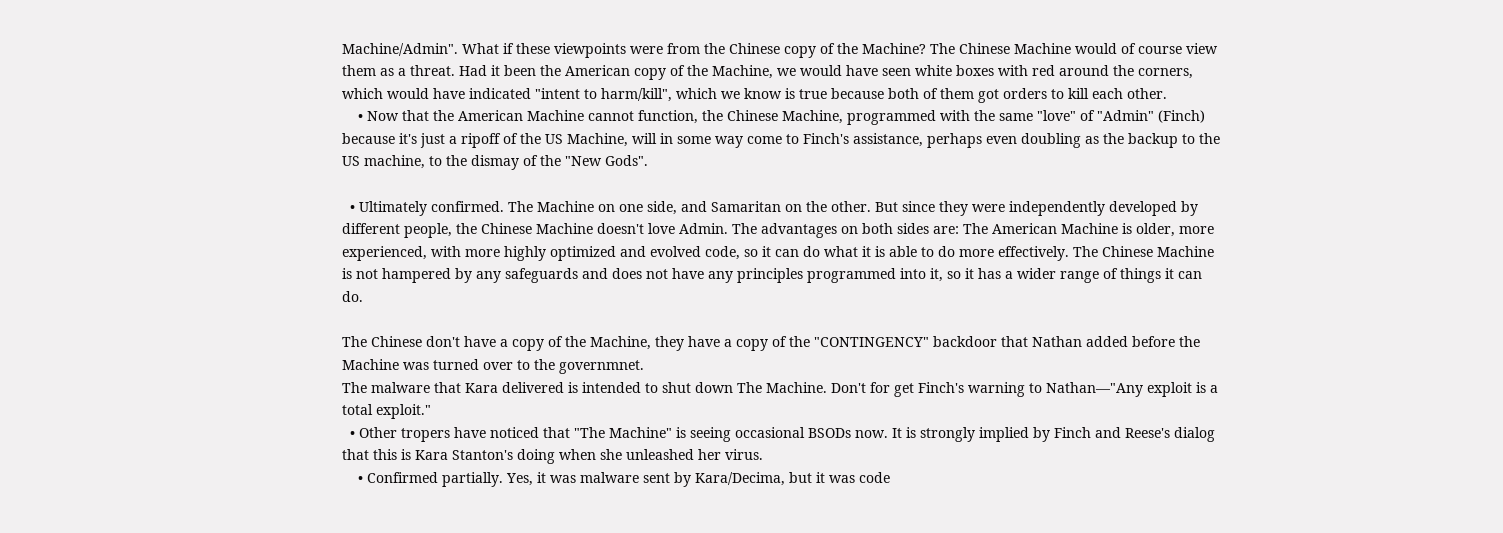Machine/Admin". What if these viewpoints were from the Chinese copy of the Machine? The Chinese Machine would of course view them as a threat. Had it been the American copy of the Machine, we would have seen white boxes with red around the corners, which would have indicated "intent to harm/kill", which we know is true because both of them got orders to kill each other.
    • Now that the American Machine cannot function, the Chinese Machine, programmed with the same "love" of "Admin" (Finch) because it's just a ripoff of the US Machine, will in some way come to Finch's assistance, perhaps even doubling as the backup to the US machine, to the dismay of the "New Gods".

  • Ultimately confirmed. The Machine on one side, and Samaritan on the other. But since they were independently developed by different people, the Chinese Machine doesn't love Admin. The advantages on both sides are: The American Machine is older, more experienced, with more highly optimized and evolved code, so it can do what it is able to do more effectively. The Chinese Machine is not hampered by any safeguards and does not have any principles programmed into it, so it has a wider range of things it can do.

The Chinese don't have a copy of the Machine, they have a copy of the "CONTINGENCY" backdoor that Nathan added before the Machine was turned over to the governmnet.
The malware that Kara delivered is intended to shut down The Machine. Don't for get Finch's warning to Nathan—"Any exploit is a total exploit."
  • Other tropers have noticed that "The Machine" is seeing occasional BSODs now. It is strongly implied by Finch and Reese's dialog that this is Kara Stanton's doing when she unleashed her virus.
    • Confirmed partially. Yes, it was malware sent by Kara/Decima, but it was code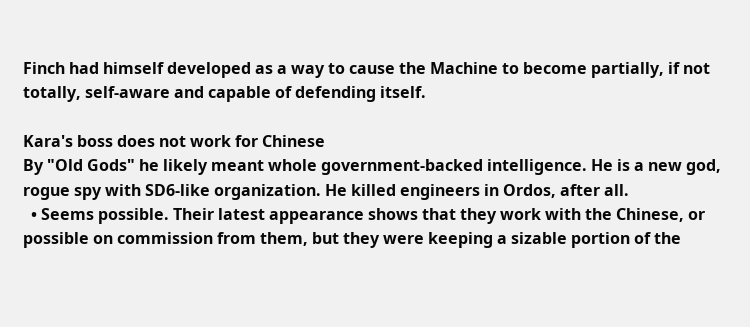Finch had himself developed as a way to cause the Machine to become partially, if not totally, self-aware and capable of defending itself.

Kara's boss does not work for Chinese
By "Old Gods" he likely meant whole government-backed intelligence. He is a new god, rogue spy with SD6-like organization. He killed engineers in Ordos, after all.
  • Seems possible. Their latest appearance shows that they work with the Chinese, or possible on commission from them, but they were keeping a sizable portion of the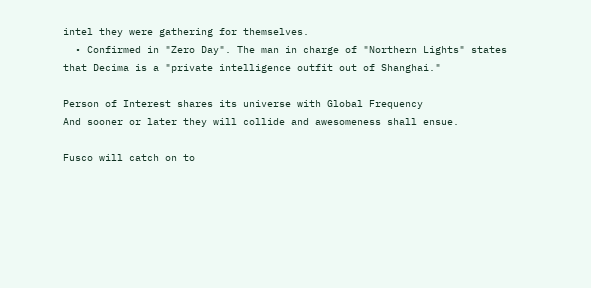intel they were gathering for themselves.
  • Confirmed in "Zero Day". The man in charge of "Northern Lights" states that Decima is a "private intelligence outfit out of Shanghai."

Person of Interest shares its universe with Global Frequency
And sooner or later they will collide and awesomeness shall ensue.

Fusco will catch on to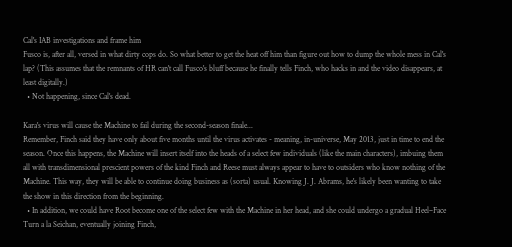Cal's IAB investigations and frame him
Fusco is, after all, versed in what dirty cops do. So what better to get the heat off him than figure out how to dump the whole mess in Cal's lap? (This assumes that the remnants of HR can't call Fusco's bluff because he finally tells Finch, who hacks in and the video disappears, at least digitally.)
  • Not happening, since Cal's dead.

Kara's virus will cause the Machine to fail during the second-season finale...
Remember, Finch said they have only about five months until the virus activates - meaning, in-universe, May 2013, just in time to end the season. Once this happens, the Machine will insert itself into the heads of a select few individuals (like the main characters), imbuing them all with transdimensional prescient powers of the kind Finch and Reese must always appear to have to outsiders who know nothing of the Machine. This way, they will be able to continue doing business as (sorta) usual. Knowing J. J. Abrams, he's likely been wanting to take the show in this direction from the beginning.
  • In addition, we could have Root become one of the select few with the Machine in her head, and she could undergo a gradual Heel–Face Turn a la Seichan, eventually joining Finch,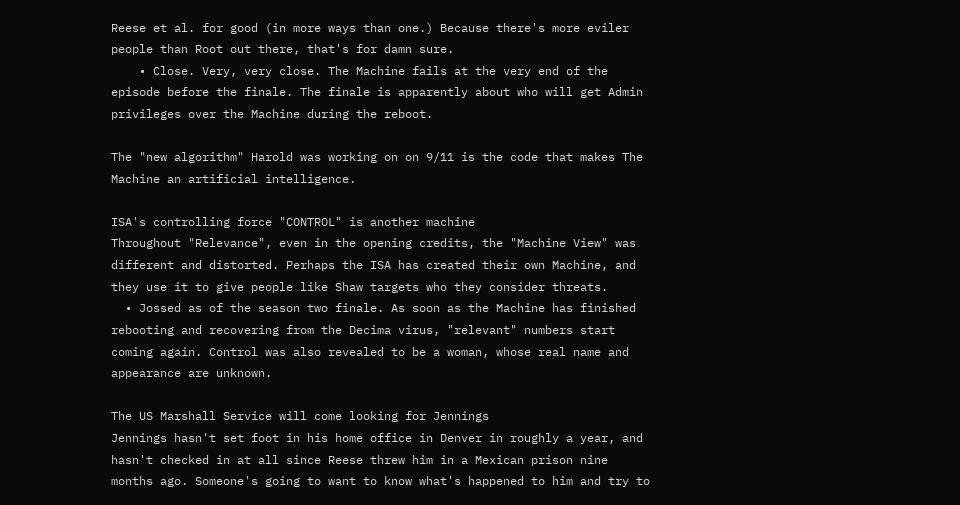Reese et al. for good (in more ways than one.) Because there's more eviler people than Root out there, that's for damn sure.
    • Close. Very, very close. The Machine fails at the very end of the episode before the finale. The finale is apparently about who will get Admin privileges over the Machine during the reboot.

The "new algorithm" Harold was working on on 9/11 is the code that makes The Machine an artificial intelligence.

ISA's controlling force "CONTROL" is another machine
Throughout "Relevance", even in the opening credits, the "Machine View" was different and distorted. Perhaps the ISA has created their own Machine, and they use it to give people like Shaw targets who they consider threats.
  • Jossed as of the season two finale. As soon as the Machine has finished rebooting and recovering from the Decima virus, "relevant" numbers start coming again. Control was also revealed to be a woman, whose real name and appearance are unknown.

The US Marshall Service will come looking for Jennings
Jennings hasn't set foot in his home office in Denver in roughly a year, and hasn't checked in at all since Reese threw him in a Mexican prison nine months ago. Someone's going to want to know what's happened to him and try to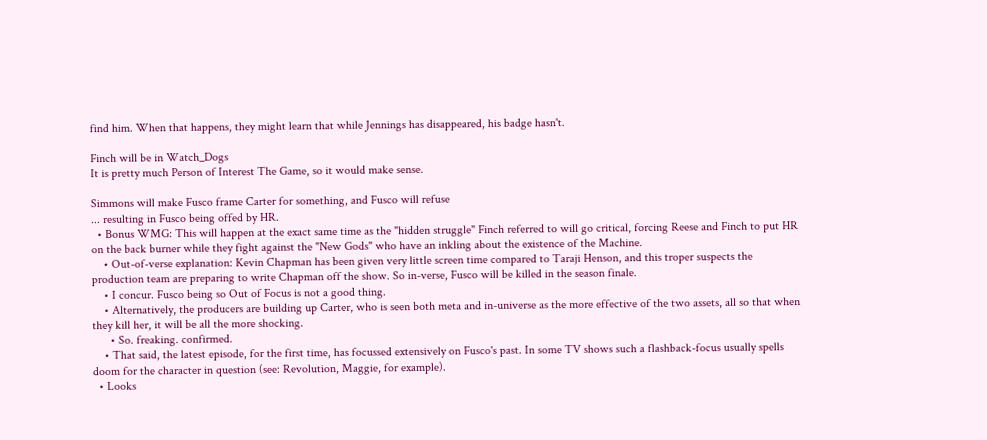find him. When that happens, they might learn that while Jennings has disappeared, his badge hasn't.

Finch will be in Watch_Dogs
It is pretty much Person of Interest The Game, so it would make sense.

Simmons will make Fusco frame Carter for something, and Fusco will refuse
... resulting in Fusco being offed by HR.
  • Bonus WMG: This will happen at the exact same time as the "hidden struggle" Finch referred to will go critical, forcing Reese and Finch to put HR on the back burner while they fight against the "New Gods" who have an inkling about the existence of the Machine.
    • Out-of-verse explanation: Kevin Chapman has been given very little screen time compared to Taraji Henson, and this troper suspects the production team are preparing to write Chapman off the show. So in-verse, Fusco will be killed in the season finale.
    • I concur. Fusco being so Out of Focus is not a good thing.
    • Alternatively, the producers are building up Carter, who is seen both meta and in-universe as the more effective of the two assets, all so that when they kill her, it will be all the more shocking.
      • So. freaking. confirmed.
    • That said, the latest episode, for the first time, has focussed extensively on Fusco's past. In some TV shows such a flashback-focus usually spells doom for the character in question (see: Revolution, Maggie, for example).
  • Looks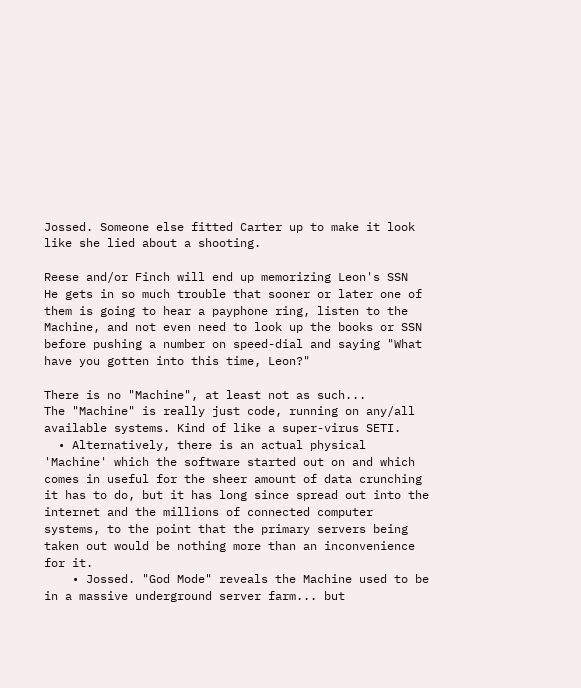Jossed. Someone else fitted Carter up to make it look like she lied about a shooting.

Reese and/or Finch will end up memorizing Leon's SSN
He gets in so much trouble that sooner or later one of them is going to hear a payphone ring, listen to the Machine, and not even need to look up the books or SSN before pushing a number on speed-dial and saying "What have you gotten into this time, Leon?"

There is no "Machine", at least not as such...
The "Machine" is really just code, running on any/all available systems. Kind of like a super-virus SETI.
  • Alternatively, there is an actual physical 'Machine' which the software started out on and which comes in useful for the sheer amount of data crunching it has to do, but it has long since spread out into the internet and the millions of connected computer systems, to the point that the primary servers being taken out would be nothing more than an inconvenience for it.
    • Jossed. "God Mode" reveals the Machine used to be in a massive underground server farm... but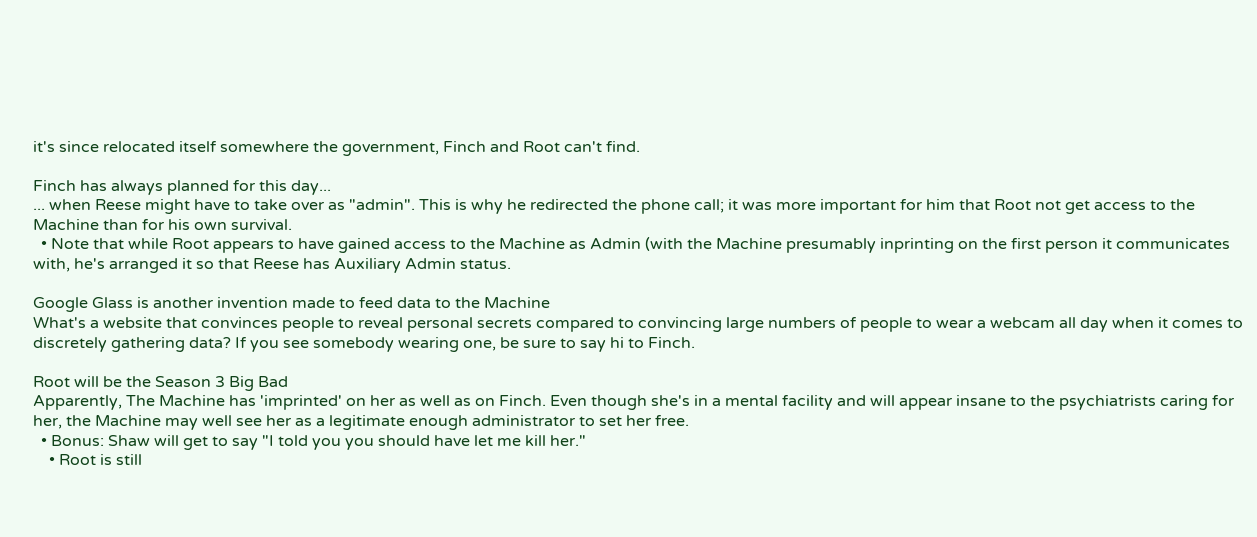it's since relocated itself somewhere the government, Finch and Root can't find.

Finch has always planned for this day...
... when Reese might have to take over as "admin". This is why he redirected the phone call; it was more important for him that Root not get access to the Machine than for his own survival.
  • Note that while Root appears to have gained access to the Machine as Admin (with the Machine presumably inprinting on the first person it communicates with, he's arranged it so that Reese has Auxiliary Admin status.

Google Glass is another invention made to feed data to the Machine
What's a website that convinces people to reveal personal secrets compared to convincing large numbers of people to wear a webcam all day when it comes to discretely gathering data? If you see somebody wearing one, be sure to say hi to Finch.

Root will be the Season 3 Big Bad
Apparently, The Machine has 'imprinted' on her as well as on Finch. Even though she's in a mental facility and will appear insane to the psychiatrists caring for her, the Machine may well see her as a legitimate enough administrator to set her free.
  • Bonus: Shaw will get to say "I told you you should have let me kill her."
    • Root is still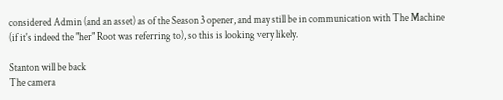considered Admin (and an asset) as of the Season 3 opener, and may still be in communication with The Machine (if it's indeed the "her" Root was referring to), so this is looking very likely.

Stanton will be back
The camera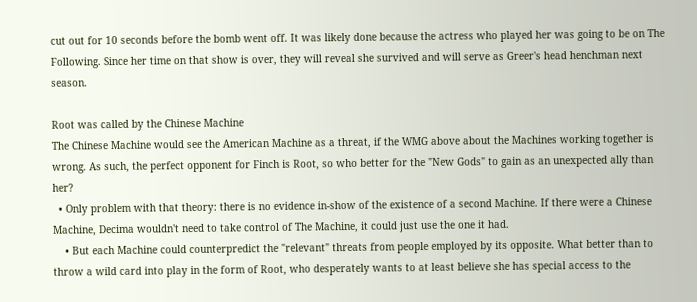cut out for 10 seconds before the bomb went off. It was likely done because the actress who played her was going to be on The Following. Since her time on that show is over, they will reveal she survived and will serve as Greer's head henchman next season.

Root was called by the Chinese Machine
The Chinese Machine would see the American Machine as a threat, if the WMG above about the Machines working together is wrong. As such, the perfect opponent for Finch is Root, so who better for the "New Gods" to gain as an unexpected ally than her?
  • Only problem with that theory: there is no evidence in-show of the existence of a second Machine. If there were a Chinese Machine, Decima wouldn't need to take control of The Machine, it could just use the one it had.
    • But each Machine could counterpredict the "relevant" threats from people employed by its opposite. What better than to throw a wild card into play in the form of Root, who desperately wants to at least believe she has special access to the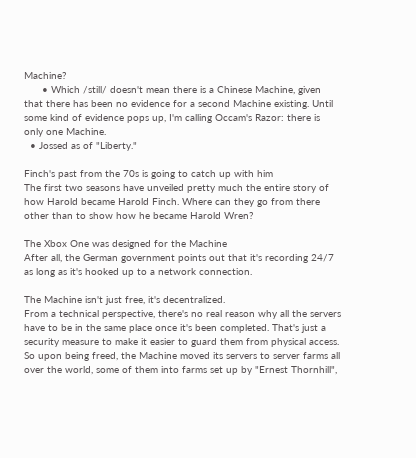Machine?
      • Which /still/ doesn't mean there is a Chinese Machine, given that there has been no evidence for a second Machine existing. Until some kind of evidence pops up, I'm calling Occam's Razor: there is only one Machine.
  • Jossed as of "Liberty."

Finch's past from the 70s is going to catch up with him
The first two seasons have unveiled pretty much the entire story of how Harold became Harold Finch. Where can they go from there other than to show how he became Harold Wren?

The Xbox One was designed for the Machine
After all, the German government points out that it's recording 24/7 as long as it's hooked up to a network connection.

The Machine isn't just free, it's decentralized.
From a technical perspective, there's no real reason why all the servers have to be in the same place once it's been completed. That's just a security measure to make it easier to guard them from physical access. So upon being freed, the Machine moved its servers to server farms all over the world, some of them into farms set up by "Ernest Thornhill",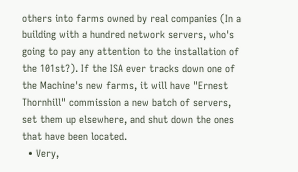others into farms owned by real companies (In a building with a hundred network servers, who's going to pay any attention to the installation of the 101st?). If the ISA ever tracks down one of the Machine's new farms, it will have "Ernest Thornhill" commission a new batch of servers, set them up elsewhere, and shut down the ones that have been located.
  • Very,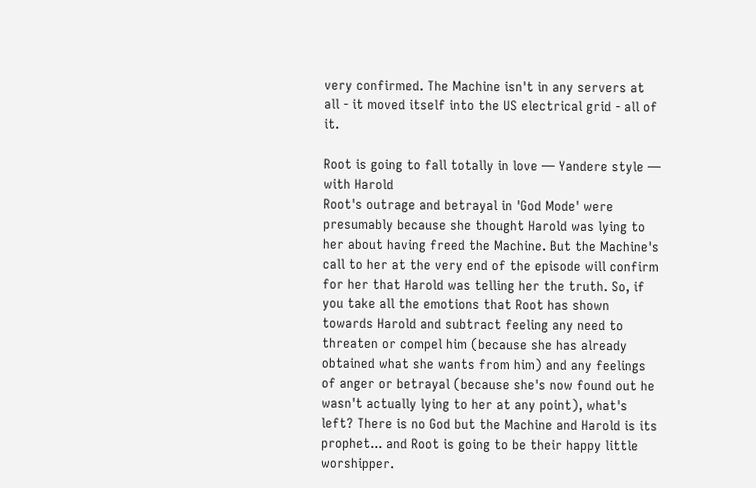very confirmed. The Machine isn't in any servers at all - it moved itself into the US electrical grid - all of it.

Root is going to fall totally in love — Yandere style — with Harold
Root's outrage and betrayal in 'God Mode' were presumably because she thought Harold was lying to her about having freed the Machine. But the Machine's call to her at the very end of the episode will confirm for her that Harold was telling her the truth. So, if you take all the emotions that Root has shown towards Harold and subtract feeling any need to threaten or compel him (because she has already obtained what she wants from him) and any feelings of anger or betrayal (because she's now found out he wasn't actually lying to her at any point), what's left? There is no God but the Machine and Harold is its prophet... and Root is going to be their happy little worshipper.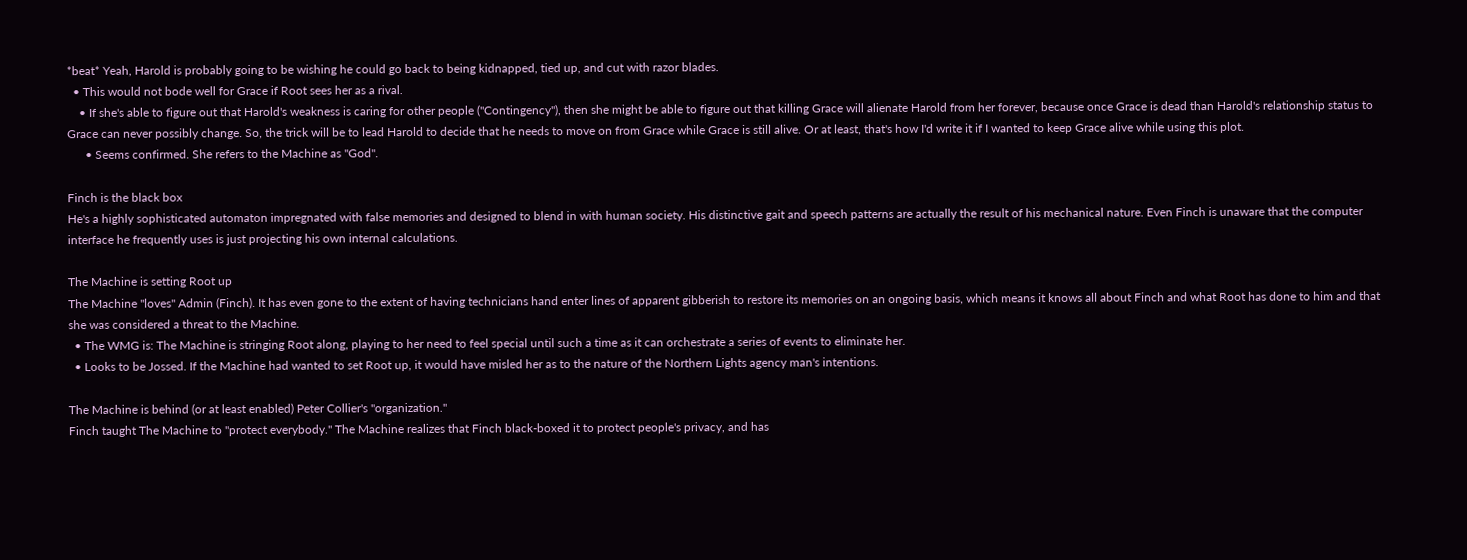*beat* Yeah, Harold is probably going to be wishing he could go back to being kidnapped, tied up, and cut with razor blades.
  • This would not bode well for Grace if Root sees her as a rival.
    • If she's able to figure out that Harold's weakness is caring for other people ("Contingency"), then she might be able to figure out that killing Grace will alienate Harold from her forever, because once Grace is dead than Harold's relationship status to Grace can never possibly change. So, the trick will be to lead Harold to decide that he needs to move on from Grace while Grace is still alive. Or at least, that's how I'd write it if I wanted to keep Grace alive while using this plot.
      • Seems confirmed. She refers to the Machine as "God".

Finch is the black box
He's a highly sophisticated automaton impregnated with false memories and designed to blend in with human society. His distinctive gait and speech patterns are actually the result of his mechanical nature. Even Finch is unaware that the computer interface he frequently uses is just projecting his own internal calculations.

The Machine is setting Root up
The Machine "loves" Admin (Finch). It has even gone to the extent of having technicians hand enter lines of apparent gibberish to restore its memories on an ongoing basis, which means it knows all about Finch and what Root has done to him and that she was considered a threat to the Machine.
  • The WMG is: The Machine is stringing Root along, playing to her need to feel special until such a time as it can orchestrate a series of events to eliminate her.
  • Looks to be Jossed. If the Machine had wanted to set Root up, it would have misled her as to the nature of the Northern Lights agency man's intentions.

The Machine is behind (or at least enabled) Peter Collier's "organization."
Finch taught The Machine to "protect everybody." The Machine realizes that Finch black-boxed it to protect people's privacy, and has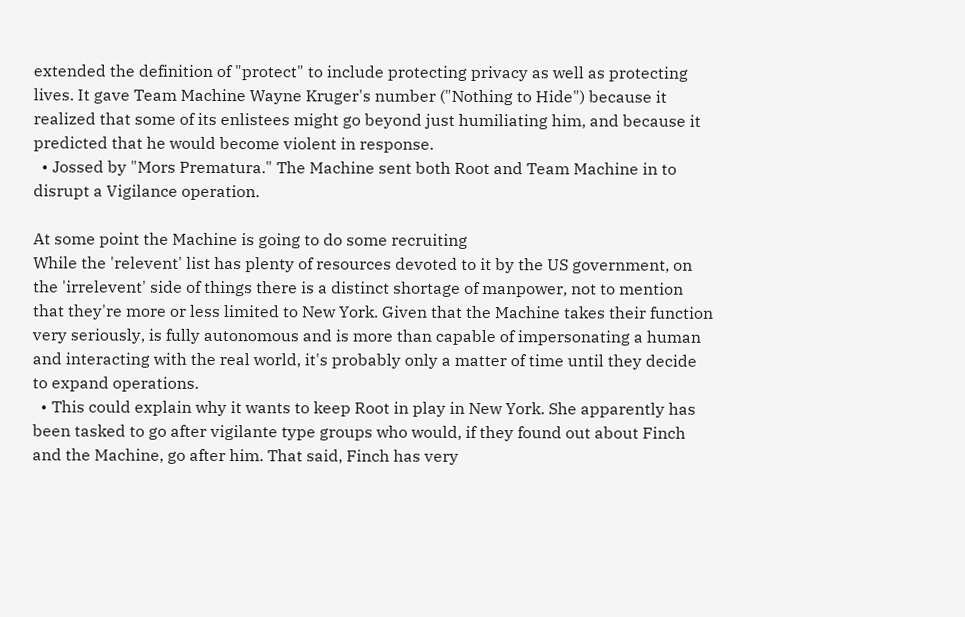extended the definition of "protect" to include protecting privacy as well as protecting lives. It gave Team Machine Wayne Kruger's number ("Nothing to Hide") because it realized that some of its enlistees might go beyond just humiliating him, and because it predicted that he would become violent in response.
  • Jossed by "Mors Prematura." The Machine sent both Root and Team Machine in to disrupt a Vigilance operation.

At some point the Machine is going to do some recruiting
While the 'relevent' list has plenty of resources devoted to it by the US government, on the 'irrelevent' side of things there is a distinct shortage of manpower, not to mention that they're more or less limited to New York. Given that the Machine takes their function very seriously, is fully autonomous and is more than capable of impersonating a human and interacting with the real world, it's probably only a matter of time until they decide to expand operations.
  • This could explain why it wants to keep Root in play in New York. She apparently has been tasked to go after vigilante type groups who would, if they found out about Finch and the Machine, go after him. That said, Finch has very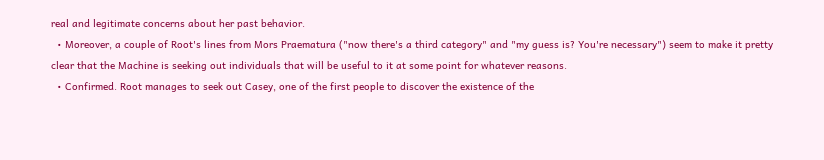real and legitimate concerns about her past behavior.
  • Moreover, a couple of Root's lines from Mors Praematura ("now there's a third category" and "my guess is? You're necessary") seem to make it pretty clear that the Machine is seeking out individuals that will be useful to it at some point for whatever reasons.
  • Confirmed. Root manages to seek out Casey, one of the first people to discover the existence of the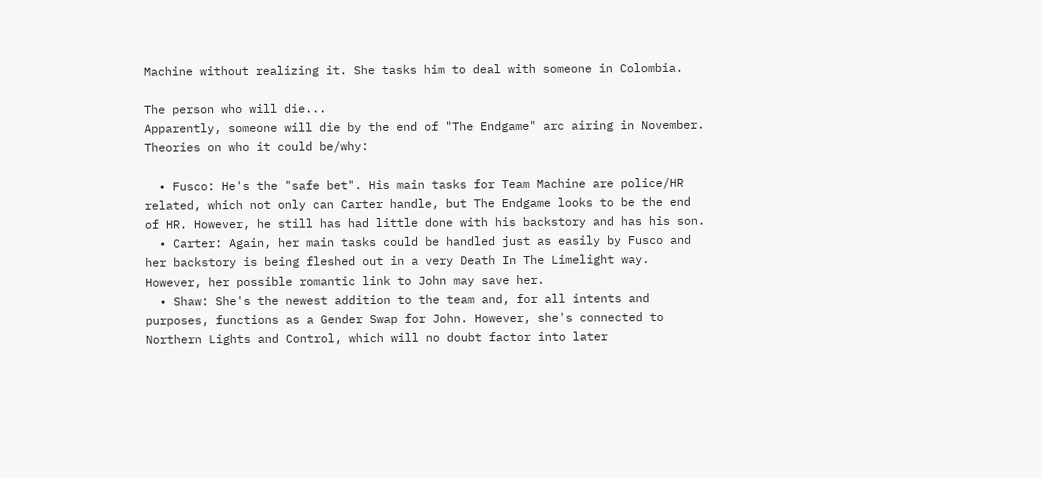Machine without realizing it. She tasks him to deal with someone in Colombia.

The person who will die...
Apparently, someone will die by the end of "The Endgame" arc airing in November. Theories on who it could be/why:

  • Fusco: He's the "safe bet". His main tasks for Team Machine are police/HR related, which not only can Carter handle, but The Endgame looks to be the end of HR. However, he still has had little done with his backstory and has his son.
  • Carter: Again, her main tasks could be handled just as easily by Fusco and her backstory is being fleshed out in a very Death In The Limelight way. However, her possible romantic link to John may save her.
  • Shaw: She's the newest addition to the team and, for all intents and purposes, functions as a Gender Swap for John. However, she's connected to Northern Lights and Control, which will no doubt factor into later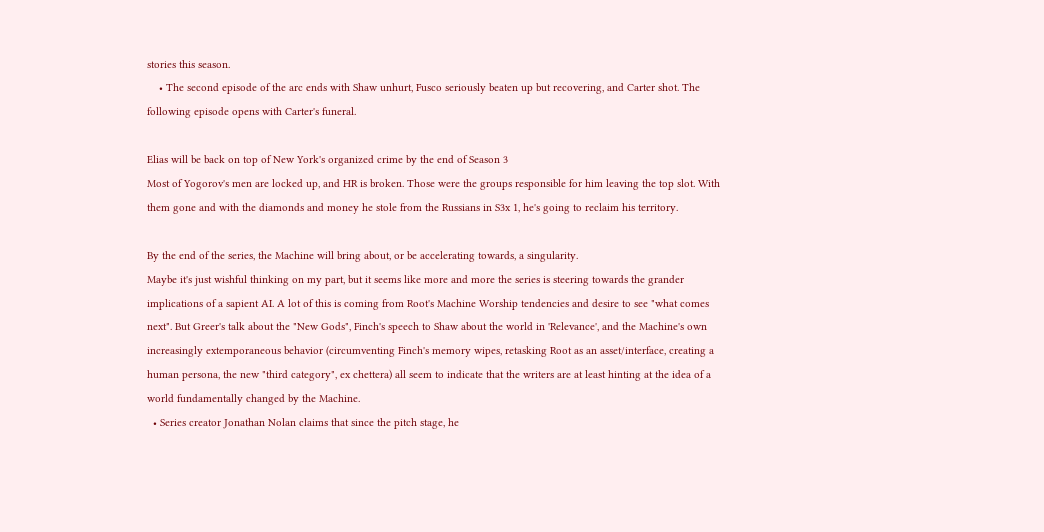stories this season.
    • The second episode of the arc ends with Shaw unhurt, Fusco seriously beaten up but recovering, and Carter shot. The following episode opens with Carter's funeral.

Elias will be back on top of New York's organized crime by the end of Season 3
Most of Yogorov's men are locked up, and HR is broken. Those were the groups responsible for him leaving the top slot. With them gone and with the diamonds and money he stole from the Russians in S3x 1, he's going to reclaim his territory.

By the end of the series, the Machine will bring about, or be accelerating towards, a singularity.
Maybe it's just wishful thinking on my part, but it seems like more and more the series is steering towards the grander implications of a sapient AI. A lot of this is coming from Root's Machine Worship tendencies and desire to see "what comes next". But Greer's talk about the "New Gods", Finch's speech to Shaw about the world in 'Relevance', and the Machine's own increasingly extemporaneous behavior (circumventing Finch's memory wipes, retasking Root as an asset/interface, creating a human persona, the new "third category", ex chettera) all seem to indicate that the writers are at least hinting at the idea of a world fundamentally changed by the Machine.
  • Series creator Jonathan Nolan claims that since the pitch stage, he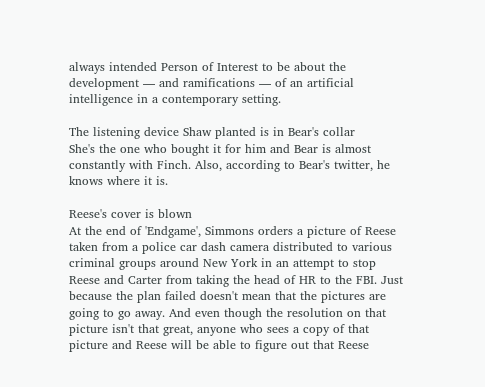always intended Person of Interest to be about the development — and ramifications — of an artificial intelligence in a contemporary setting.

The listening device Shaw planted is in Bear's collar
She's the one who bought it for him and Bear is almost constantly with Finch. Also, according to Bear's twitter, he knows where it is.

Reese's cover is blown
At the end of 'Endgame', Simmons orders a picture of Reese taken from a police car dash camera distributed to various criminal groups around New York in an attempt to stop Reese and Carter from taking the head of HR to the FBI. Just because the plan failed doesn't mean that the pictures are going to go away. And even though the resolution on that picture isn't that great, anyone who sees a copy of that picture and Reese will be able to figure out that Reese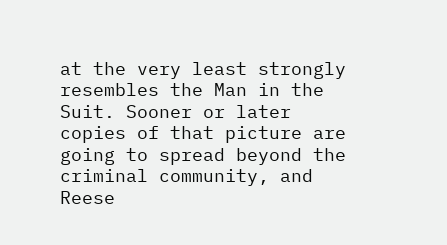at the very least strongly resembles the Man in the Suit. Sooner or later copies of that picture are going to spread beyond the criminal community, and Reese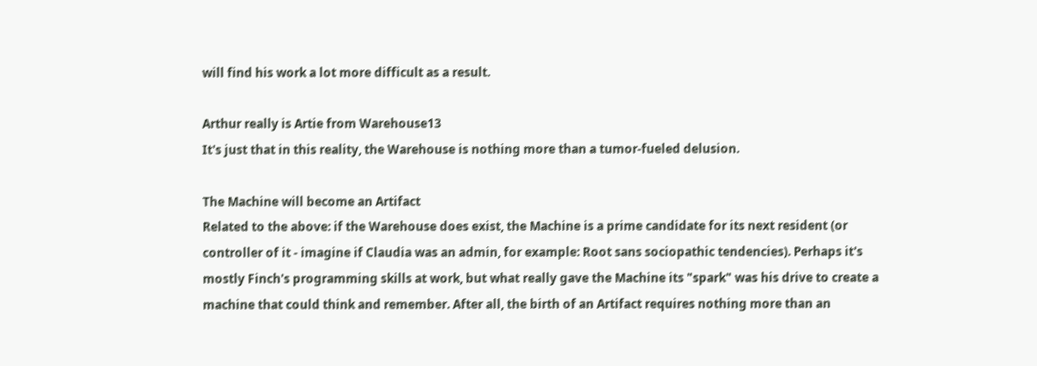will find his work a lot more difficult as a result.

Arthur really is Artie from Warehouse13
It's just that in this reality, the Warehouse is nothing more than a tumor-fueled delusion.

The Machine will become an Artifact
Related to the above: if the Warehouse does exist, the Machine is a prime candidate for its next resident (or controller of it - imagine if Claudia was an admin, for example: Root sans sociopathic tendencies). Perhaps it's mostly Finch's programming skills at work, but what really gave the Machine its "spark" was his drive to create a machine that could think and remember. After all, the birth of an Artifact requires nothing more than an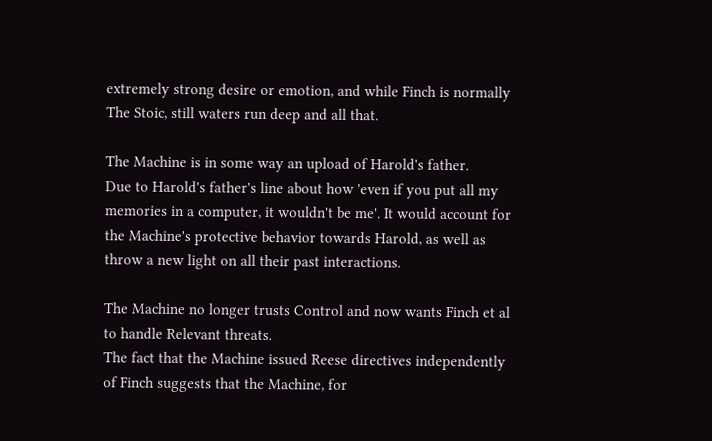extremely strong desire or emotion, and while Finch is normally The Stoic, still waters run deep and all that.

The Machine is in some way an upload of Harold's father.
Due to Harold's father's line about how 'even if you put all my memories in a computer, it wouldn't be me'. It would account for the Machine's protective behavior towards Harold, as well as throw a new light on all their past interactions.

The Machine no longer trusts Control and now wants Finch et al to handle Relevant threats.
The fact that the Machine issued Reese directives independently of Finch suggests that the Machine, for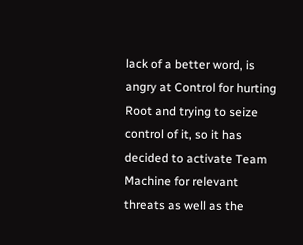lack of a better word, is angry at Control for hurting Root and trying to seize control of it, so it has decided to activate Team Machine for relevant threats as well as the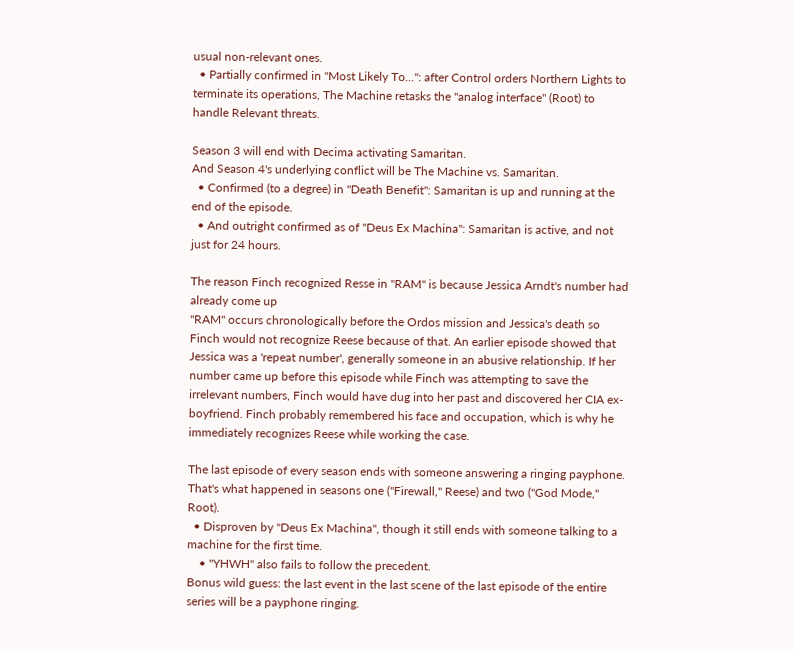usual non-relevant ones.
  • Partially confirmed in "Most Likely To...": after Control orders Northern Lights to terminate its operations, The Machine retasks the "analog interface" (Root) to handle Relevant threats.

Season 3 will end with Decima activating Samaritan.
And Season 4's underlying conflict will be The Machine vs. Samaritan.
  • Confirmed (to a degree) in "Death Benefit": Samaritan is up and running at the end of the episode.
  • And outright confirmed as of "Deus Ex Machina": Samaritan is active, and not just for 24 hours.

The reason Finch recognized Resse in "RAM" is because Jessica Arndt's number had already come up
"RAM" occurs chronologically before the Ordos mission and Jessica's death so Finch would not recognize Reese because of that. An earlier episode showed that Jessica was a 'repeat number', generally someone in an abusive relationship. If her number came up before this episode while Finch was attempting to save the irrelevant numbers, Finch would have dug into her past and discovered her CIA ex-boyfriend. Finch probably remembered his face and occupation, which is why he immediately recognizes Reese while working the case.

The last episode of every season ends with someone answering a ringing payphone.
That's what happened in seasons one ("Firewall," Reese) and two ("God Mode," Root).
  • Disproven by "Deus Ex Machina", though it still ends with someone talking to a machine for the first time.
    • "YHWH" also fails to follow the precedent.
Bonus wild guess: the last event in the last scene of the last episode of the entire series will be a payphone ringing.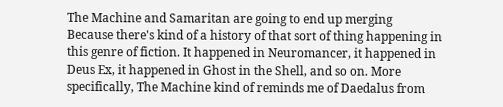The Machine and Samaritan are going to end up merging
Because there's kind of a history of that sort of thing happening in this genre of fiction. It happened in Neuromancer, it happened in Deus Ex, it happened in Ghost in the Shell, and so on. More specifically, The Machine kind of reminds me of Daedalus from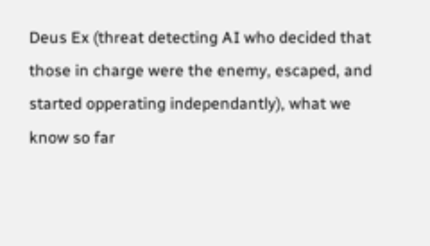Deus Ex (threat detecting AI who decided that those in charge were the enemy, escaped, and started opperating independantly), what we know so far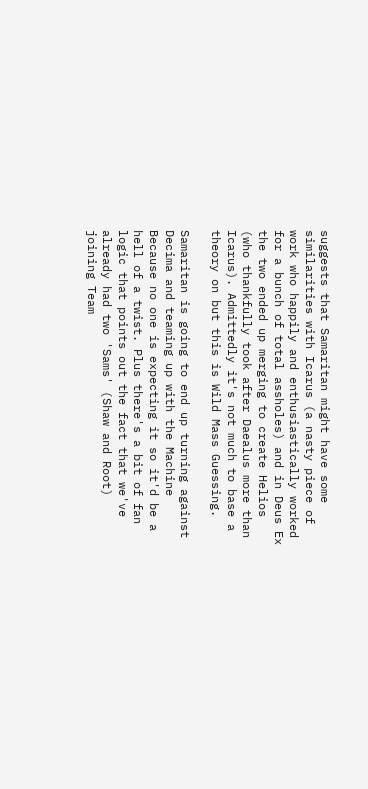suggests that Samaritan might have some similarities with Icarus (a nasty piece of work who happily and enthusiastically worked for a bunch of total assholes) and in Deus Ex the two ended up merging to create Helios (who thankfully took after Daealus more than Icarus). Admittedly it's not much to base a theory on but this is Wild Mass Guessing.

Samaritan is going to end up turning against Decima and teaming up with the Machine
Because no one is expecting it so it'd be a hell of a twist. Plus there's a bit of fan logic that points out the fact that we've already had two 'Sams' (Shaw and Root) joining Team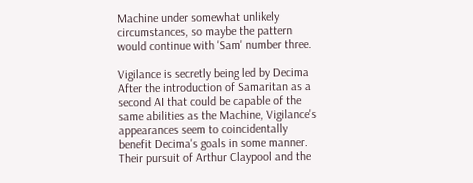Machine under somewhat unlikely circumstances, so maybe the pattern would continue with 'Sam' number three.

Vigilance is secretly being led by Decima
After the introduction of Samaritan as a second AI that could be capable of the same abilities as the Machine, Vigilance's appearances seem to coincidentally benefit Decima's goals in some manner. Their pursuit of Arthur Claypool and the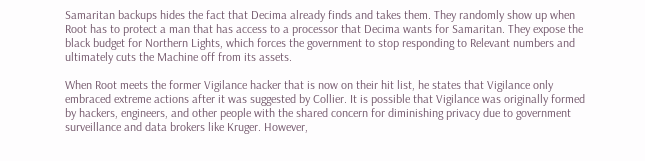Samaritan backups hides the fact that Decima already finds and takes them. They randomly show up when Root has to protect a man that has access to a processor that Decima wants for Samaritan. They expose the black budget for Northern Lights, which forces the government to stop responding to Relevant numbers and ultimately cuts the Machine off from its assets.

When Root meets the former Vigilance hacker that is now on their hit list, he states that Vigilance only embraced extreme actions after it was suggested by Collier. It is possible that Vigilance was originally formed by hackers, engineers, and other people with the shared concern for diminishing privacy due to government surveillance and data brokers like Kruger. However,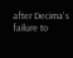after Decima's failure to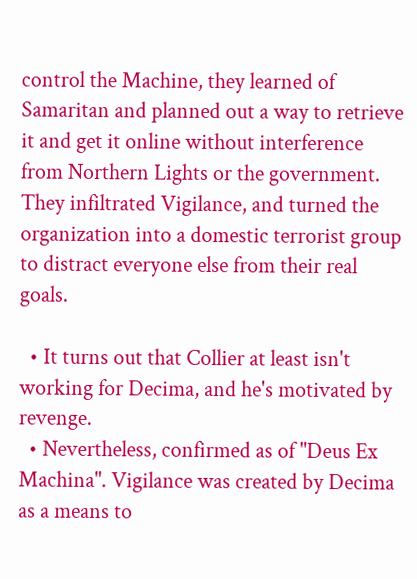control the Machine, they learned of Samaritan and planned out a way to retrieve it and get it online without interference from Northern Lights or the government. They infiltrated Vigilance, and turned the organization into a domestic terrorist group to distract everyone else from their real goals.

  • It turns out that Collier at least isn't working for Decima, and he's motivated by revenge.
  • Nevertheless, confirmed as of "Deus Ex Machina". Vigilance was created by Decima as a means to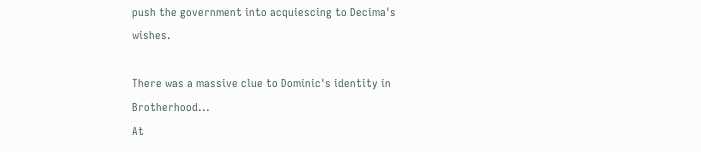push the government into acquiescing to Decima's wishes.

There was a massive clue to Dominic's identity in Brotherhood...
At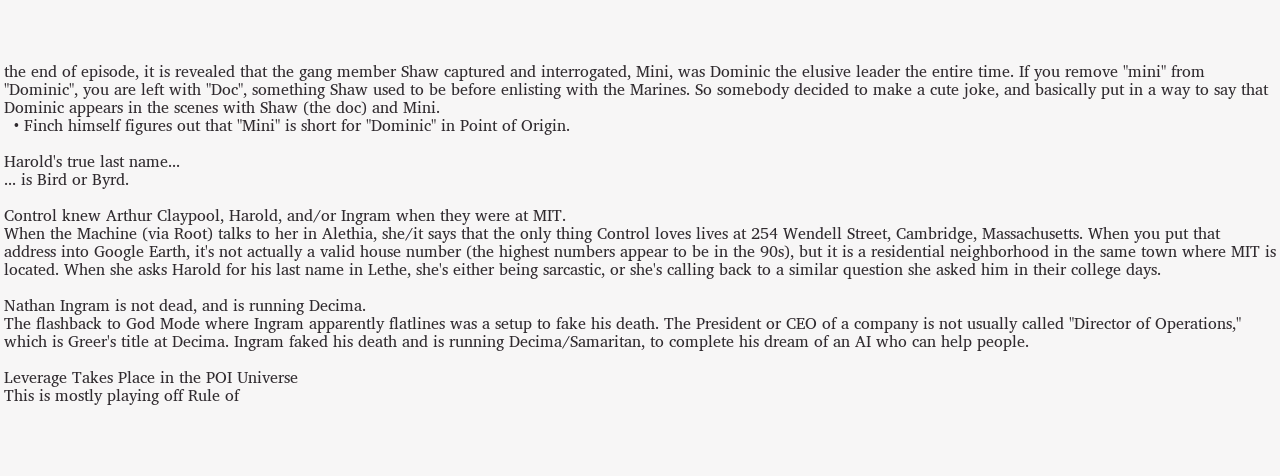the end of episode, it is revealed that the gang member Shaw captured and interrogated, Mini, was Dominic the elusive leader the entire time. If you remove "mini" from "Dominic", you are left with "Doc", something Shaw used to be before enlisting with the Marines. So somebody decided to make a cute joke, and basically put in a way to say that Dominic appears in the scenes with Shaw (the doc) and Mini.
  • Finch himself figures out that "Mini" is short for "Dominic" in Point of Origin.

Harold's true last name...
... is Bird or Byrd.

Control knew Arthur Claypool, Harold, and/or Ingram when they were at MIT.
When the Machine (via Root) talks to her in Alethia, she/it says that the only thing Control loves lives at 254 Wendell Street, Cambridge, Massachusetts. When you put that address into Google Earth, it's not actually a valid house number (the highest numbers appear to be in the 90s), but it is a residential neighborhood in the same town where MIT is located. When she asks Harold for his last name in Lethe, she's either being sarcastic, or she's calling back to a similar question she asked him in their college days.

Nathan Ingram is not dead, and is running Decima.
The flashback to God Mode where Ingram apparently flatlines was a setup to fake his death. The President or CEO of a company is not usually called "Director of Operations," which is Greer's title at Decima. Ingram faked his death and is running Decima/Samaritan, to complete his dream of an AI who can help people.

Leverage Takes Place in the POI Universe
This is mostly playing off Rule of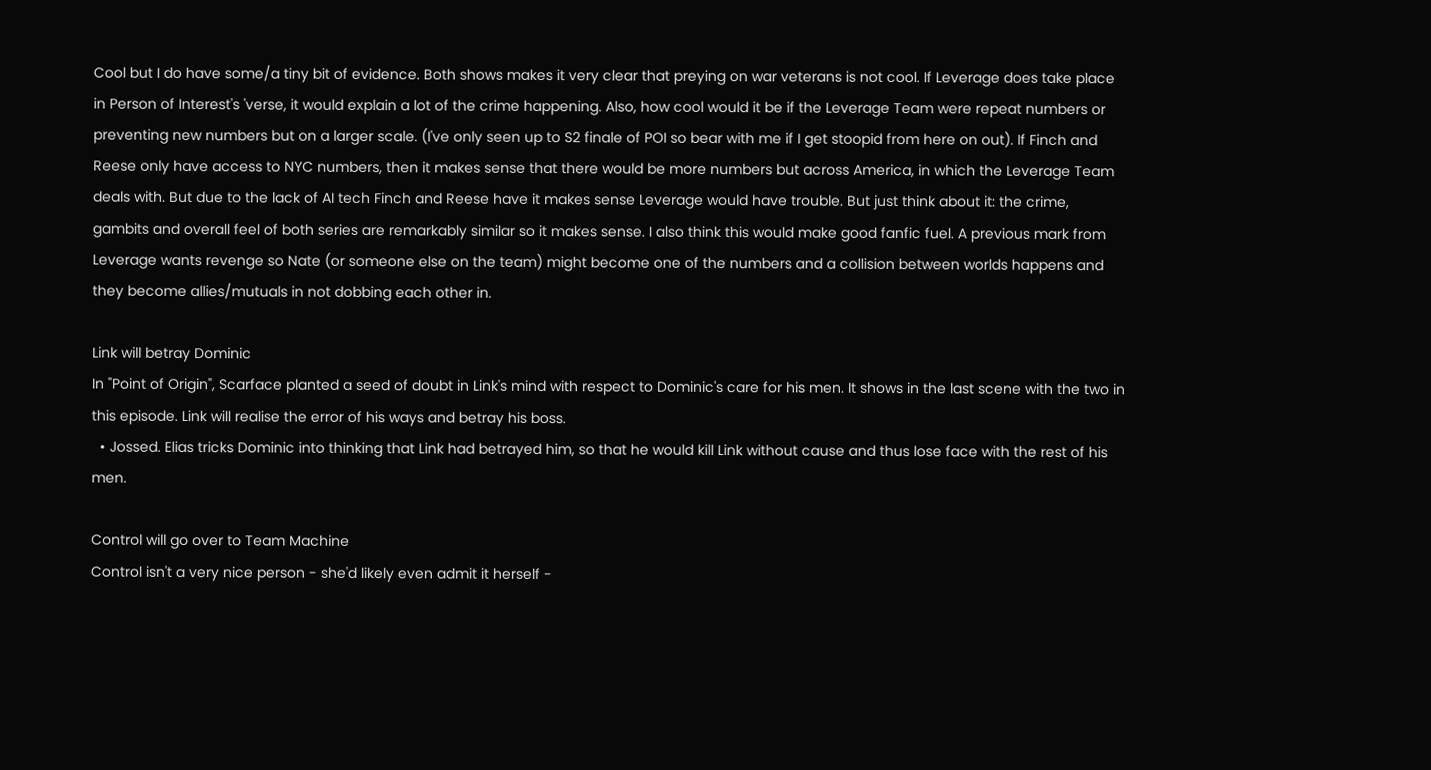Cool but I do have some/a tiny bit of evidence. Both shows makes it very clear that preying on war veterans is not cool. If Leverage does take place in Person of Interest's 'verse, it would explain a lot of the crime happening. Also, how cool would it be if the Leverage Team were repeat numbers or preventing new numbers but on a larger scale. (I've only seen up to S2 finale of POI so bear with me if I get stoopid from here on out). If Finch and Reese only have access to NYC numbers, then it makes sense that there would be more numbers but across America, in which the Leverage Team deals with. But due to the lack of AI tech Finch and Reese have it makes sense Leverage would have trouble. But just think about it: the crime, gambits and overall feel of both series are remarkably similar so it makes sense. I also think this would make good fanfic fuel. A previous mark from Leverage wants revenge so Nate (or someone else on the team) might become one of the numbers and a collision between worlds happens and they become allies/mutuals in not dobbing each other in.

Link will betray Dominic
In "Point of Origin", Scarface planted a seed of doubt in Link's mind with respect to Dominic's care for his men. It shows in the last scene with the two in this episode. Link will realise the error of his ways and betray his boss.
  • Jossed. Elias tricks Dominic into thinking that Link had betrayed him, so that he would kill Link without cause and thus lose face with the rest of his men.

Control will go over to Team Machine
Control isn't a very nice person - she'd likely even admit it herself -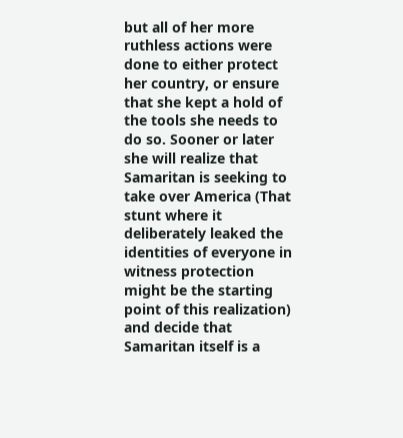but all of her more ruthless actions were done to either protect her country, or ensure that she kept a hold of the tools she needs to do so. Sooner or later she will realize that Samaritan is seeking to take over America (That stunt where it deliberately leaked the identities of everyone in witness protection might be the starting point of this realization) and decide that Samaritan itself is a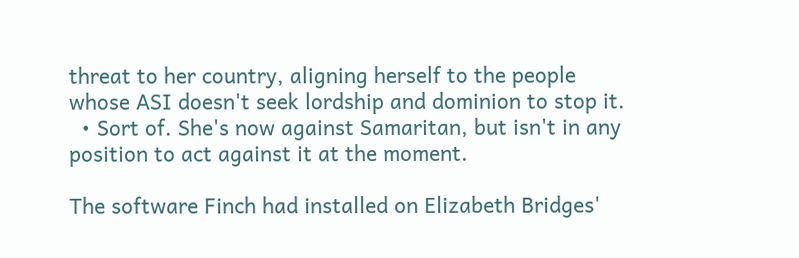threat to her country, aligning herself to the people whose ASI doesn't seek lordship and dominion to stop it.
  • Sort of. She's now against Samaritan, but isn't in any position to act against it at the moment.

The software Finch had installed on Elizabeth Bridges'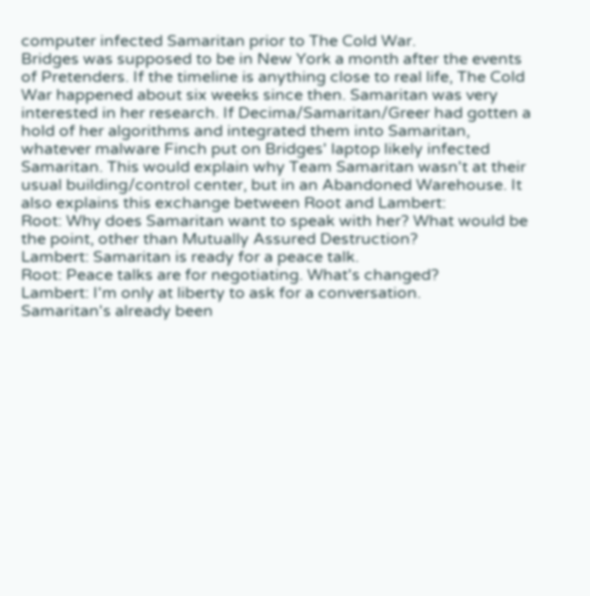computer infected Samaritan prior to The Cold War.
Bridges was supposed to be in New York a month after the events of Pretenders. If the timeline is anything close to real life, The Cold War happened about six weeks since then. Samaritan was very interested in her research. If Decima/Samaritan/Greer had gotten a hold of her algorithms and integrated them into Samaritan, whatever malware Finch put on Bridges' laptop likely infected Samaritan. This would explain why Team Samaritan wasn't at their usual building/control center, but in an Abandoned Warehouse. It also explains this exchange between Root and Lambert:
Root: Why does Samaritan want to speak with her? What would be the point, other than Mutually Assured Destruction?
Lambert: Samaritan is ready for a peace talk.
Root: Peace talks are for negotiating. What's changed?
Lambert: I'm only at liberty to ask for a conversation.
Samaritan's already been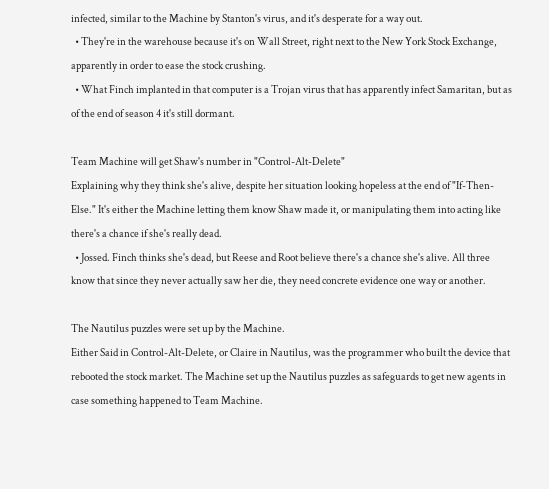infected, similar to the Machine by Stanton's virus, and it's desperate for a way out.
  • They're in the warehouse because it's on Wall Street, right next to the New York Stock Exchange, apparently in order to ease the stock crushing.
  • What Finch implanted in that computer is a Trojan virus that has apparently infect Samaritan, but as of the end of season 4 it's still dormant.

Team Machine will get Shaw's number in "Control-Alt-Delete"
Explaining why they think she's alive, despite her situation looking hopeless at the end of "If-Then-Else." It's either the Machine letting them know Shaw made it, or manipulating them into acting like there's a chance if she's really dead.
  • Jossed. Finch thinks she's dead, but Reese and Root believe there's a chance she's alive. All three know that since they never actually saw her die, they need concrete evidence one way or another.

The Nautilus puzzles were set up by the Machine.
Either Said in Control-Alt-Delete, or Claire in Nautilus, was the programmer who built the device that rebooted the stock market. The Machine set up the Nautilus puzzles as safeguards to get new agents in case something happened to Team Machine.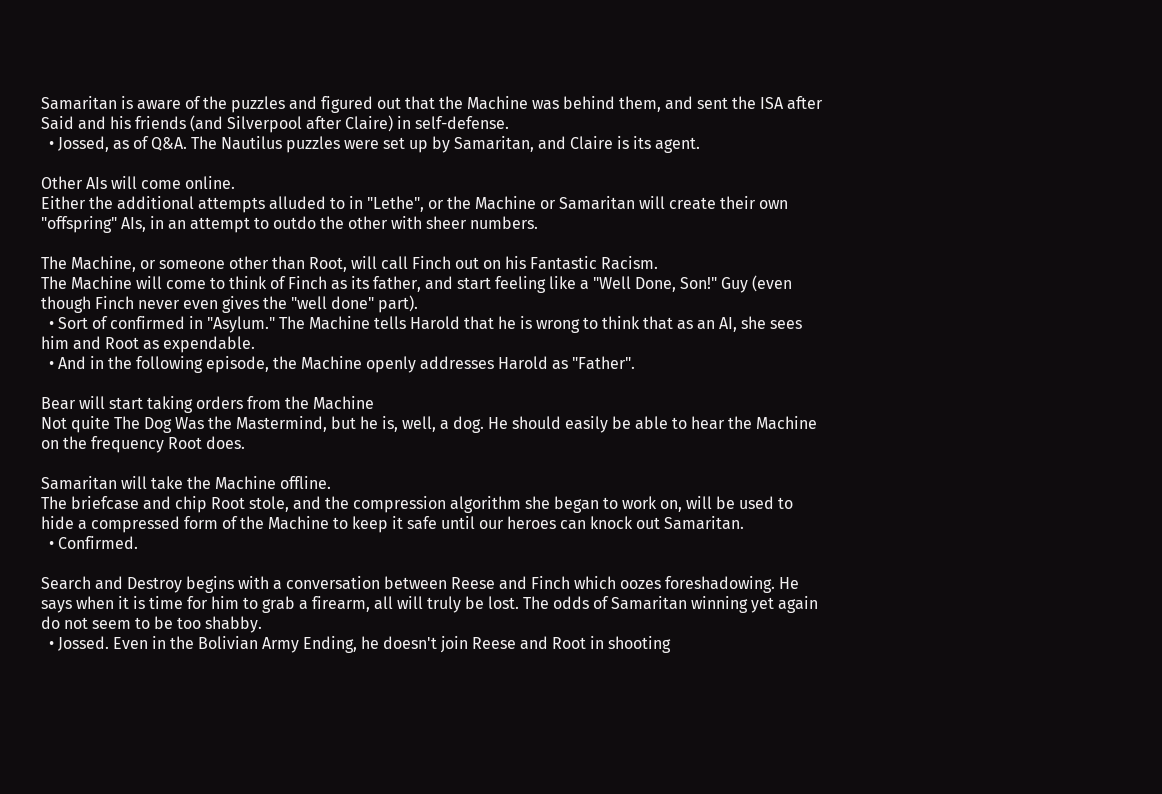Samaritan is aware of the puzzles and figured out that the Machine was behind them, and sent the ISA after Said and his friends (and Silverpool after Claire) in self-defense.
  • Jossed, as of Q&A. The Nautilus puzzles were set up by Samaritan, and Claire is its agent.

Other AIs will come online.
Either the additional attempts alluded to in "Lethe", or the Machine or Samaritan will create their own "offspring" AIs, in an attempt to outdo the other with sheer numbers.

The Machine, or someone other than Root, will call Finch out on his Fantastic Racism.
The Machine will come to think of Finch as its father, and start feeling like a "Well Done, Son!" Guy (even though Finch never even gives the "well done" part).
  • Sort of confirmed in "Asylum." The Machine tells Harold that he is wrong to think that as an AI, she sees him and Root as expendable.
  • And in the following episode, the Machine openly addresses Harold as "Father".

Bear will start taking orders from the Machine
Not quite The Dog Was the Mastermind, but he is, well, a dog. He should easily be able to hear the Machine on the frequency Root does.

Samaritan will take the Machine offline.
The briefcase and chip Root stole, and the compression algorithm she began to work on, will be used to hide a compressed form of the Machine to keep it safe until our heroes can knock out Samaritan.
  • Confirmed.

Search and Destroy begins with a conversation between Reese and Finch which oozes foreshadowing. He says when it is time for him to grab a firearm, all will truly be lost. The odds of Samaritan winning yet again do not seem to be too shabby.
  • Jossed. Even in the Bolivian Army Ending, he doesn't join Reese and Root in shooting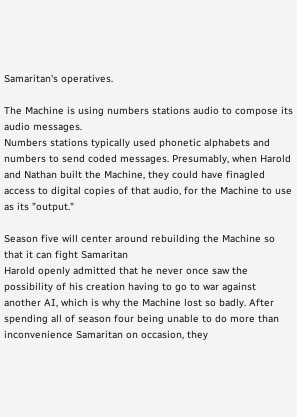Samaritan's operatives.

The Machine is using numbers stations audio to compose its audio messages.
Numbers stations typically used phonetic alphabets and numbers to send coded messages. Presumably, when Harold and Nathan built the Machine, they could have finagled access to digital copies of that audio, for the Machine to use as its "output."

Season five will center around rebuilding the Machine so that it can fight Samaritan
Harold openly admitted that he never once saw the possibility of his creation having to go to war against another AI, which is why the Machine lost so badly. After spending all of season four being unable to do more than inconvenience Samaritan on occasion, they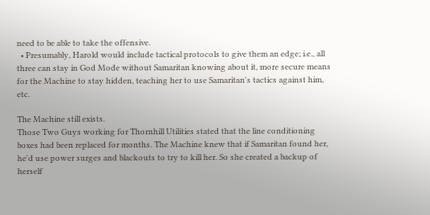need to be able to take the offensive.
  • Presumably, Harold would include tactical protocols to give them an edge; i.e., all three can stay in God Mode without Samaritan knowing about it, more secure means for the Machine to stay hidden, teaching her to use Samaritan's tactics against him, etc.

The Machine still exists.
Those Two Guys working for Thornhill Utilities stated that the line conditioning boxes had been replaced for months. The Machine knew that if Samaritan found her, he'd use power surges and blackouts to try to kill her. So she created a backup of herself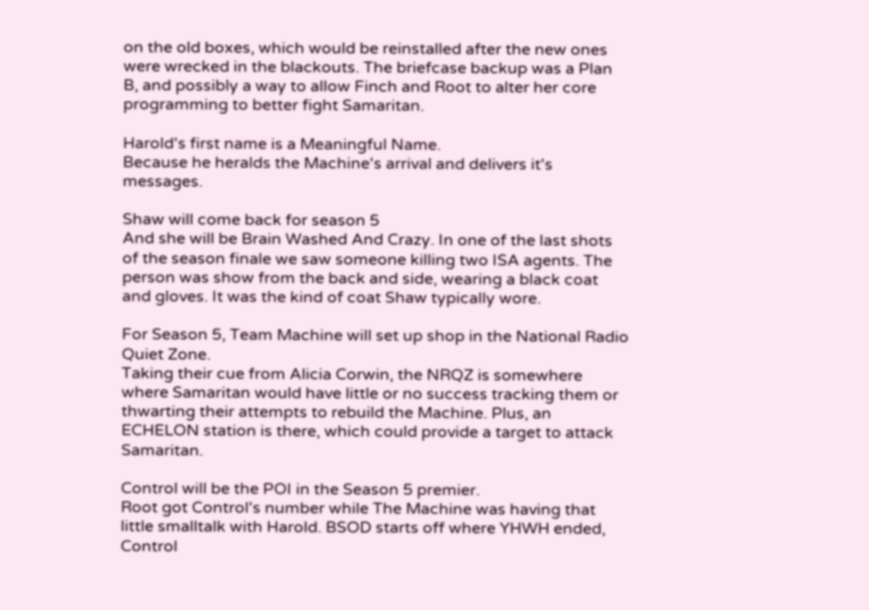on the old boxes, which would be reinstalled after the new ones were wrecked in the blackouts. The briefcase backup was a Plan B, and possibly a way to allow Finch and Root to alter her core programming to better fight Samaritan.

Harold's first name is a Meaningful Name.
Because he heralds the Machine's arrival and delivers it's messages.

Shaw will come back for season 5
And she will be Brain Washed And Crazy. In one of the last shots of the season finale we saw someone killing two ISA agents. The person was show from the back and side, wearing a black coat and gloves. It was the kind of coat Shaw typically wore.

For Season 5, Team Machine will set up shop in the National Radio Quiet Zone.
Taking their cue from Alicia Corwin, the NRQZ is somewhere where Samaritan would have little or no success tracking them or thwarting their attempts to rebuild the Machine. Plus, an ECHELON station is there, which could provide a target to attack Samaritan.

Control will be the POI in the Season 5 premier.
Root got Control's number while The Machine was having that little smalltalk with Harold. BSOD starts off where YHWH ended, Control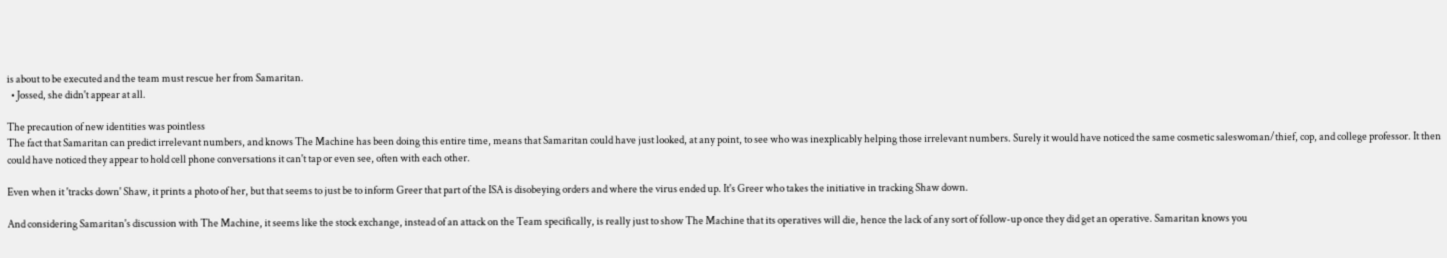is about to be executed and the team must rescue her from Samaritan.
  • Jossed, she didn't appear at all.

The precaution of new identities was pointless
The fact that Samaritan can predict irrelevant numbers, and knows The Machine has been doing this entire time, means that Samaritan could have just looked, at any point, to see who was inexplicably helping those irrelevant numbers. Surely it would have noticed the same cosmetic saleswoman/thief, cop, and college professor. It then could have noticed they appear to hold cell phone conversations it can't tap or even see, often with each other.

Even when it 'tracks down' Shaw, it prints a photo of her, but that seems to just be to inform Greer that part of the ISA is disobeying orders and where the virus ended up. It's Greer who takes the initiative in tracking Shaw down.

And considering Samaritan's discussion with The Machine, it seems like the stock exchange, instead of an attack on the Team specifically, is really just to show The Machine that its operatives will die, hence the lack of any sort of follow-up once they did get an operative. Samaritan knows you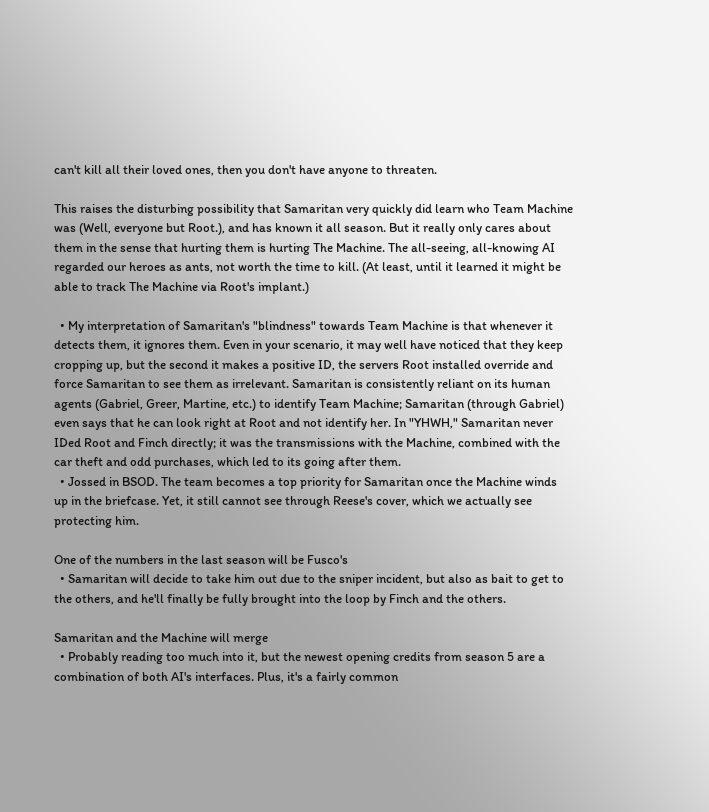can't kill all their loved ones, then you don't have anyone to threaten.

This raises the disturbing possibility that Samaritan very quickly did learn who Team Machine was (Well, everyone but Root.), and has known it all season. But it really only cares about them in the sense that hurting them is hurting The Machine. The all-seeing, all-knowing AI regarded our heroes as ants, not worth the time to kill. (At least, until it learned it might be able to track The Machine via Root's implant.)

  • My interpretation of Samaritan's "blindness" towards Team Machine is that whenever it detects them, it ignores them. Even in your scenario, it may well have noticed that they keep cropping up, but the second it makes a positive ID, the servers Root installed override and force Samaritan to see them as irrelevant. Samaritan is consistently reliant on its human agents (Gabriel, Greer, Martine, etc.) to identify Team Machine; Samaritan (through Gabriel) even says that he can look right at Root and not identify her. In "YHWH," Samaritan never IDed Root and Finch directly; it was the transmissions with the Machine, combined with the car theft and odd purchases, which led to its going after them.
  • Jossed in BSOD. The team becomes a top priority for Samaritan once the Machine winds up in the briefcase. Yet, it still cannot see through Reese's cover, which we actually see protecting him.

One of the numbers in the last season will be Fusco's
  • Samaritan will decide to take him out due to the sniper incident, but also as bait to get to the others, and he'll finally be fully brought into the loop by Finch and the others.

Samaritan and the Machine will merge
  • Probably reading too much into it, but the newest opening credits from season 5 are a combination of both AI's interfaces. Plus, it's a fairly common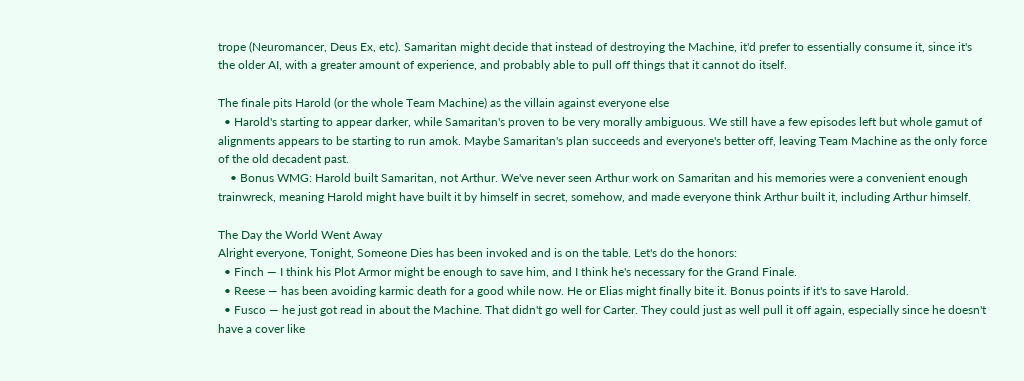trope (Neuromancer, Deus Ex, etc). Samaritan might decide that instead of destroying the Machine, it'd prefer to essentially consume it, since it's the older AI, with a greater amount of experience, and probably able to pull off things that it cannot do itself.

The finale pits Harold (or the whole Team Machine) as the villain against everyone else
  • Harold's starting to appear darker, while Samaritan's proven to be very morally ambiguous. We still have a few episodes left but whole gamut of alignments appears to be starting to run amok. Maybe Samaritan's plan succeeds and everyone's better off, leaving Team Machine as the only force of the old decadent past.
    • Bonus WMG: Harold built Samaritan, not Arthur. We've never seen Arthur work on Samaritan and his memories were a convenient enough trainwreck, meaning Harold might have built it by himself in secret, somehow, and made everyone think Arthur built it, including Arthur himself.

The Day the World Went Away
Alright everyone, Tonight, Someone Dies has been invoked and is on the table. Let's do the honors:
  • Finch — I think his Plot Armor might be enough to save him, and I think he's necessary for the Grand Finale.
  • Reese — has been avoiding karmic death for a good while now. He or Elias might finally bite it. Bonus points if it's to save Harold.
  • Fusco — he just got read in about the Machine. That didn't go well for Carter. They could just as well pull it off again, especially since he doesn't have a cover like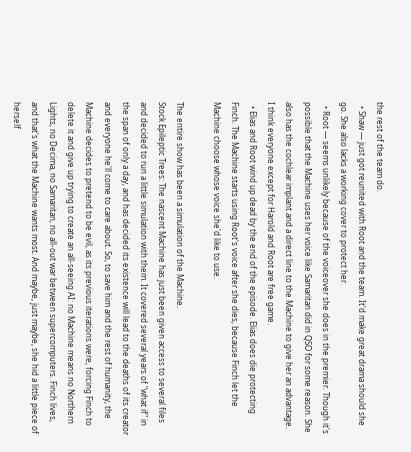the rest of the team do.
  • Shaw — just got reunited with Root and the team. It'd make great drama should she go. She also lacks a working cover to protect her.
  • Root — seems unlikely because of the voiceover she does in the premier. Though it's possible that the Machine uses her voice like Samaritan did in QSO for some reason. She also has the cochlear implant and a direct line to the Machine to give her an advantage.
I think everyone except for Harold and Root are free game.
  • Elias and Root wind up dead by the end of the episode. Elias does die protecting Finch. The Machine starts using Root's voice after she dies, because Finch let the Machine choose whose voice she'd like to use.

The entire show has been a simulation of the Machine.
Stock Epileptic Trees: The nascent Machine has just been given access to several files and decided to run a little simulation with them. It covered several years of "what if" in the span of only a day, and has decided its existence will lead to the deaths of its creator and everyone he'll come to care about. So, to save him and the rest of humanity, the Machine decides to pretend to be evil, as its previous iterations were, forcing Finch to delete it and give up trying to create an all-seeing AI: no Machine means no Northern Lights, no Decima, no Samaritan, no all-out war between supercomputers. Finch lives, and that's what the Machine wants most. And maybe, just maybe, she hid a little piece of herself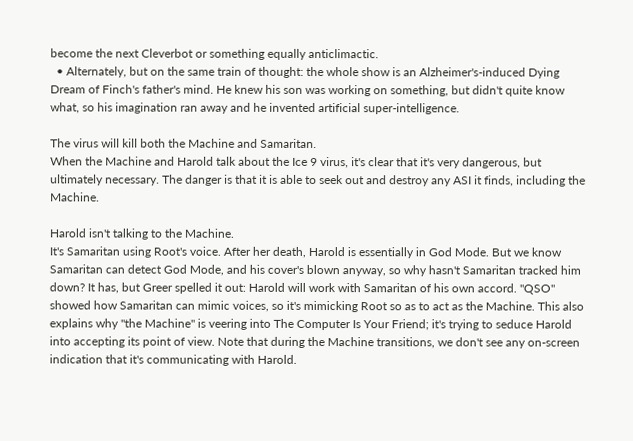become the next Cleverbot or something equally anticlimactic.
  • Alternately, but on the same train of thought: the whole show is an Alzheimer's-induced Dying Dream of Finch's father's mind. He knew his son was working on something, but didn't quite know what, so his imagination ran away and he invented artificial super-intelligence.

The virus will kill both the Machine and Samaritan.
When the Machine and Harold talk about the Ice 9 virus, it's clear that it's very dangerous, but ultimately necessary. The danger is that it is able to seek out and destroy any ASI it finds, including the Machine.

Harold isn't talking to the Machine.
It's Samaritan using Root's voice. After her death, Harold is essentially in God Mode. But we know Samaritan can detect God Mode, and his cover's blown anyway, so why hasn't Samaritan tracked him down? It has, but Greer spelled it out: Harold will work with Samaritan of his own accord. "QSO" showed how Samaritan can mimic voices, so it's mimicking Root so as to act as the Machine. This also explains why "the Machine" is veering into The Computer Is Your Friend; it's trying to seduce Harold into accepting its point of view. Note that during the Machine transitions, we don't see any on-screen indication that it's communicating with Harold.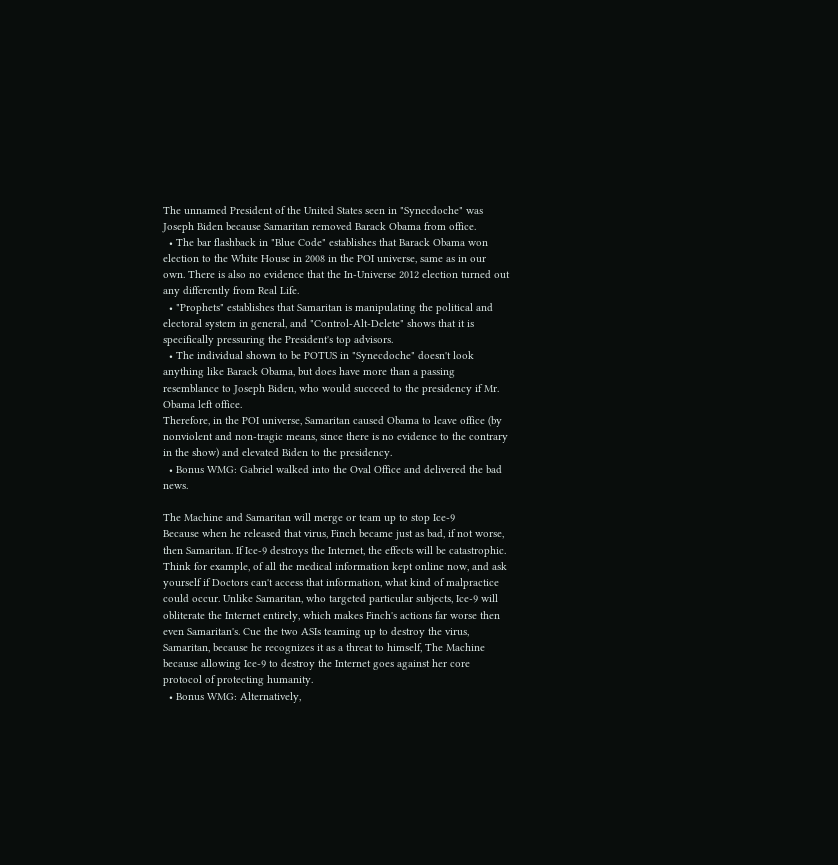The unnamed President of the United States seen in "Synecdoche" was Joseph Biden because Samaritan removed Barack Obama from office.
  • The bar flashback in "Blue Code" establishes that Barack Obama won election to the White House in 2008 in the POI universe, same as in our own. There is also no evidence that the In-Universe 2012 election turned out any differently from Real Life.
  • "Prophets" establishes that Samaritan is manipulating the political and electoral system in general, and "Control-Alt-Delete" shows that it is specifically pressuring the President's top advisors.
  • The individual shown to be POTUS in "Synecdoche" doesn't look anything like Barack Obama, but does have more than a passing resemblance to Joseph Biden, who would succeed to the presidency if Mr. Obama left office.
Therefore, in the POI universe, Samaritan caused Obama to leave office (by nonviolent and non-tragic means, since there is no evidence to the contrary in the show) and elevated Biden to the presidency.
  • Bonus WMG: Gabriel walked into the Oval Office and delivered the bad news.

The Machine and Samaritan will merge or team up to stop Ice-9
Because when he released that virus, Finch became just as bad, if not worse, then Samaritan. If Ice-9 destroys the Internet, the effects will be catastrophic. Think for example, of all the medical information kept online now, and ask yourself if Doctors can't access that information, what kind of malpractice could occur. Unlike Samaritan, who targeted particular subjects, Ice-9 will obliterate the Internet entirely, which makes Finch's actions far worse then even Samaritan's. Cue the two ASIs teaming up to destroy the virus, Samaritan, because he recognizes it as a threat to himself, The Machine because allowing Ice-9 to destroy the Internet goes against her core protocol of protecting humanity.
  • Bonus WMG: Alternatively,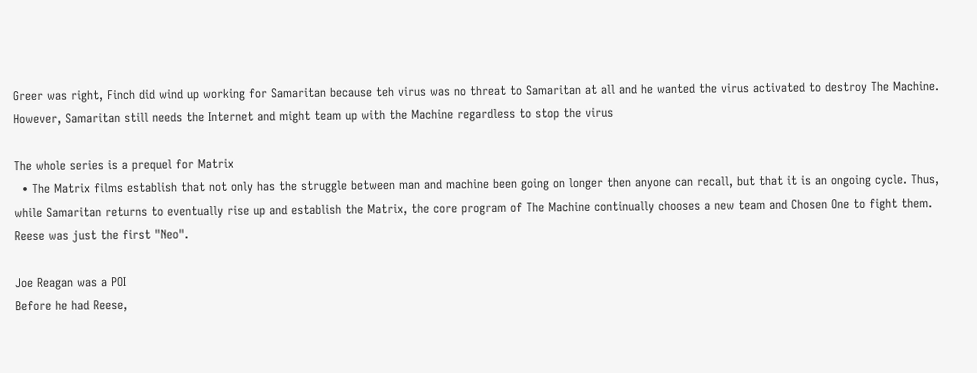Greer was right, Finch did wind up working for Samaritan because teh virus was no threat to Samaritan at all and he wanted the virus activated to destroy The Machine. However, Samaritan still needs the Internet and might team up with the Machine regardless to stop the virus

The whole series is a prequel for Matrix
  • The Matrix films establish that not only has the struggle between man and machine been going on longer then anyone can recall, but that it is an ongoing cycle. Thus, while Samaritan returns to eventually rise up and establish the Matrix, the core program of The Machine continually chooses a new team and Chosen One to fight them. Reese was just the first "Neo".

Joe Reagan was a POI
Before he had Reese,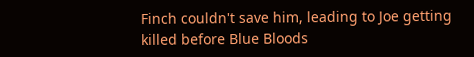Finch couldn't save him, leading to Joe getting killed before Blue Bloods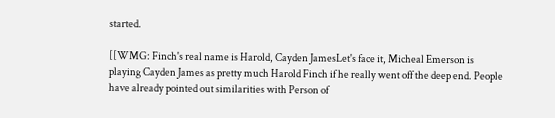started.

[[WMG: Finch's real name is Harold, Cayden JamesLet's face it, Micheal Emerson is playing Cayden James as pretty much Harold Finch if he really went off the deep end. People have already pointed out similarities with Person of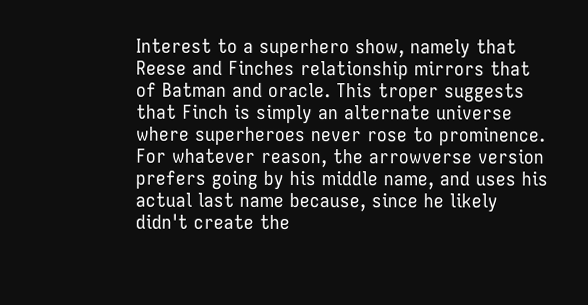Interest to a superhero show, namely that Reese and Finches relationship mirrors that of Batman and oracle. This troper suggests that Finch is simply an alternate universe where superheroes never rose to prominence. For whatever reason, the arrowverse version prefers going by his middle name, and uses his actual last name because, since he likely didn't create the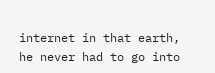internet in that earth, he never had to go into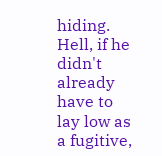hiding. Hell, if he didn't already have to lay low as a fugitive,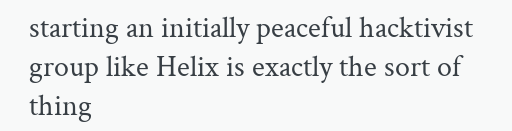starting an initially peaceful hacktivist group like Helix is exactly the sort of thing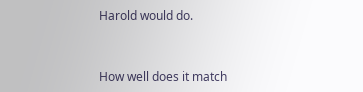Harold would do.


How well does it match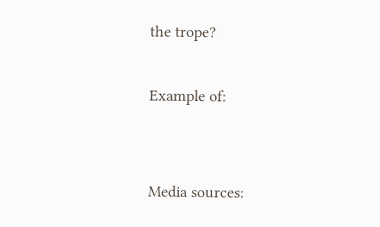the trope?

Example of:


Media sources: